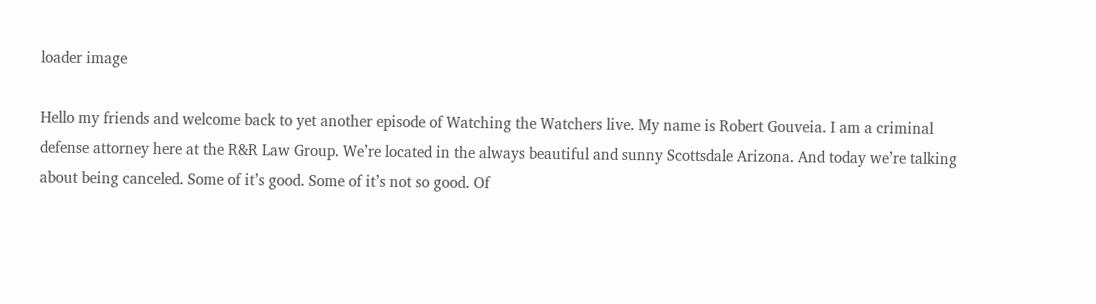loader image

Hello my friends and welcome back to yet another episode of Watching the Watchers live. My name is Robert Gouveia. I am a criminal defense attorney here at the R&R Law Group. We’re located in the always beautiful and sunny Scottsdale Arizona. And today we’re talking about being canceled. Some of it’s good. Some of it’s not so good. Of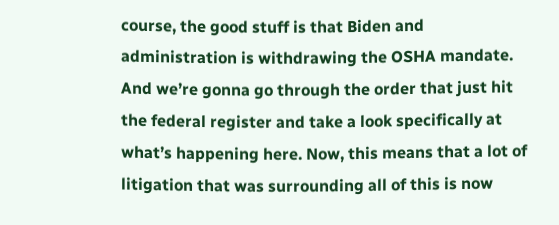course, the good stuff is that Biden and administration is withdrawing the OSHA mandate. And we’re gonna go through the order that just hit the federal register and take a look specifically at what’s happening here. Now, this means that a lot of litigation that was surrounding all of this is now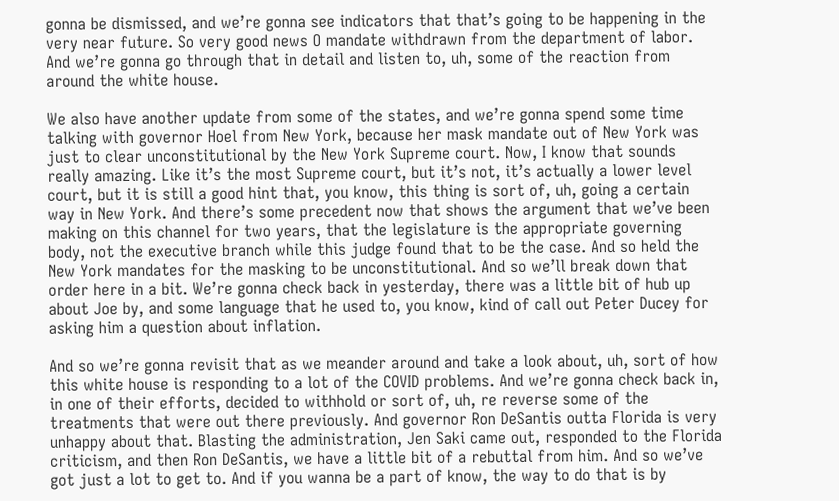gonna be dismissed, and we’re gonna see indicators that that’s going to be happening in the very near future. So very good news O mandate withdrawn from the department of labor. And we’re gonna go through that in detail and listen to, uh, some of the reaction from around the white house.

We also have another update from some of the states, and we’re gonna spend some time talking with governor Hoel from New York, because her mask mandate out of New York was just to clear unconstitutional by the New York Supreme court. Now, I know that sounds really amazing. Like it’s the most Supreme court, but it’s not, it’s actually a lower level court, but it is still a good hint that, you know, this thing is sort of, uh, going a certain way in New York. And there’s some precedent now that shows the argument that we’ve been making on this channel for two years, that the legislature is the appropriate governing body, not the executive branch while this judge found that to be the case. And so held the New York mandates for the masking to be unconstitutional. And so we’ll break down that order here in a bit. We’re gonna check back in yesterday, there was a little bit of hub up about Joe by, and some language that he used to, you know, kind of call out Peter Ducey for asking him a question about inflation.

And so we’re gonna revisit that as we meander around and take a look about, uh, sort of how this white house is responding to a lot of the COVID problems. And we’re gonna check back in, in one of their efforts, decided to withhold or sort of, uh, re reverse some of the treatments that were out there previously. And governor Ron DeSantis outta Florida is very unhappy about that. Blasting the administration, Jen Saki came out, responded to the Florida criticism, and then Ron DeSantis, we have a little bit of a rebuttal from him. And so we’ve got just a lot to get to. And if you wanna be a part of know, the way to do that is by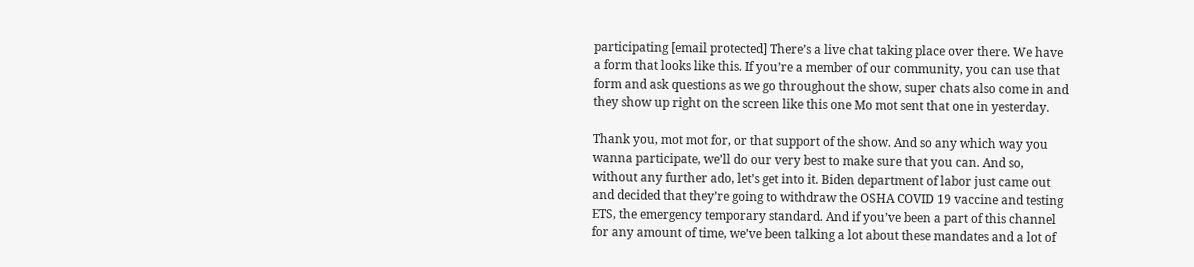participating [email protected] There’s a live chat taking place over there. We have a form that looks like this. If you’re a member of our community, you can use that form and ask questions as we go throughout the show, super chats also come in and they show up right on the screen like this one Mo mot sent that one in yesterday.

Thank you, mot mot for, or that support of the show. And so any which way you wanna participate, we’ll do our very best to make sure that you can. And so, without any further ado, let’s get into it. Biden department of labor just came out and decided that they’re going to withdraw the OSHA COVID 19 vaccine and testing ETS, the emergency temporary standard. And if you’ve been a part of this channel for any amount of time, we’ve been talking a lot about these mandates and a lot of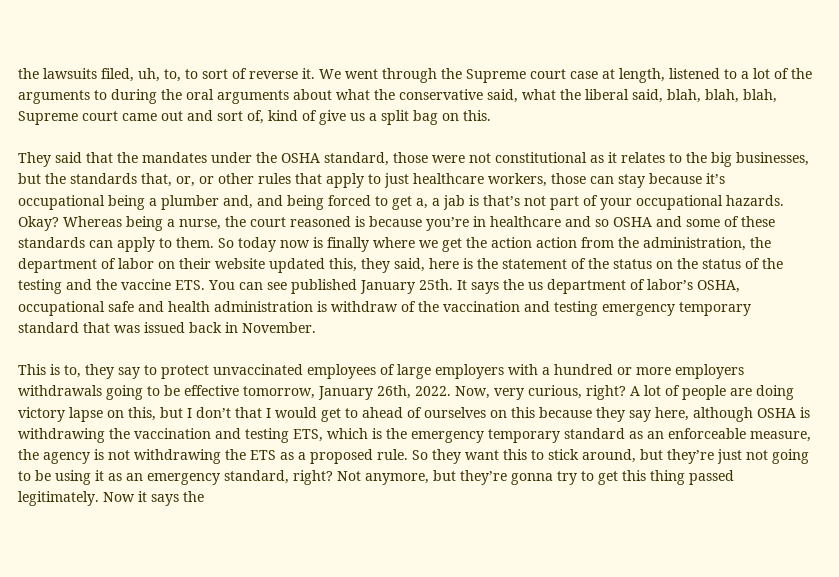the lawsuits filed, uh, to, to sort of reverse it. We went through the Supreme court case at length, listened to a lot of the arguments to during the oral arguments about what the conservative said, what the liberal said, blah, blah, blah, Supreme court came out and sort of, kind of give us a split bag on this.

They said that the mandates under the OSHA standard, those were not constitutional as it relates to the big businesses, but the standards that, or, or other rules that apply to just healthcare workers, those can stay because it’s occupational being a plumber and, and being forced to get a, a jab is that’s not part of your occupational hazards. Okay? Whereas being a nurse, the court reasoned is because you’re in healthcare and so OSHA and some of these standards can apply to them. So today now is finally where we get the action action from the administration, the department of labor on their website updated this, they said, here is the statement of the status on the status of the testing and the vaccine ETS. You can see published January 25th. It says the us department of labor’s OSHA, occupational safe and health administration is withdraw of the vaccination and testing emergency temporary standard that was issued back in November.

This is to, they say to protect unvaccinated employees of large employers with a hundred or more employers withdrawals going to be effective tomorrow, January 26th, 2022. Now, very curious, right? A lot of people are doing victory lapse on this, but I don’t that I would get to ahead of ourselves on this because they say here, although OSHA is withdrawing the vaccination and testing ETS, which is the emergency temporary standard as an enforceable measure, the agency is not withdrawing the ETS as a proposed rule. So they want this to stick around, but they’re just not going to be using it as an emergency standard, right? Not anymore, but they’re gonna try to get this thing passed legitimately. Now it says the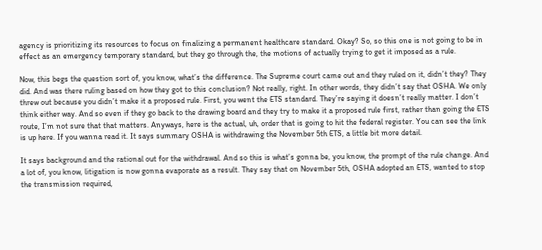agency is prioritizing its resources to focus on finalizing a permanent healthcare standard. Okay? So, so this one is not going to be in effect as an emergency temporary standard, but they go through the, the motions of actually trying to get it imposed as a rule.

Now, this begs the question sort of, you know, what’s the difference. The Supreme court came out and they ruled on it, didn’t they? They did. And was there ruling based on how they got to this conclusion? Not really, right. In other words, they didn’t say that OSHA. We only threw out because you didn’t make it a proposed rule. First, you went the ETS standard. They’re saying it doesn’t really matter. I don’t think either way. And so even if they go back to the drawing board and they try to make it a proposed rule first, rather than going the ETS route, I’m not sure that that matters. Anyways, here is the actual, uh, order that is going to hit the federal register. You can see the link is up here. If you wanna read it. It says summary OSHA is withdrawing the November 5th ETS, a little bit more detail.

It says background and the rational out for the withdrawal. And so this is what’s gonna be, you know, the prompt of the rule change. And a lot of, you know, litigation is now gonna evaporate as a result. They say that on November 5th, OSHA adopted an ETS, wanted to stop the transmission required,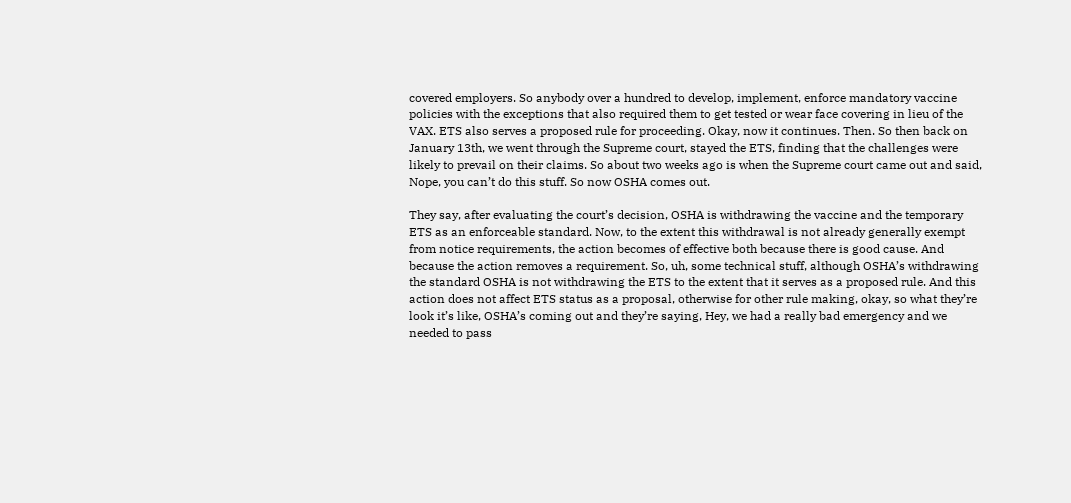covered employers. So anybody over a hundred to develop, implement, enforce mandatory vaccine policies with the exceptions that also required them to get tested or wear face covering in lieu of the VAX. ETS also serves a proposed rule for proceeding. Okay, now it continues. Then. So then back on January 13th, we went through the Supreme court, stayed the ETS, finding that the challenges were likely to prevail on their claims. So about two weeks ago is when the Supreme court came out and said, Nope, you can’t do this stuff. So now OSHA comes out.

They say, after evaluating the court’s decision, OSHA is withdrawing the vaccine and the temporary ETS as an enforceable standard. Now, to the extent this withdrawal is not already generally exempt from notice requirements, the action becomes of effective both because there is good cause. And because the action removes a requirement. So, uh, some technical stuff, although OSHA’s withdrawing the standard OSHA is not withdrawing the ETS to the extent that it serves as a proposed rule. And this action does not affect ETS status as a proposal, otherwise for other rule making, okay, so what they’re look it’s like, OSHA’s coming out and they’re saying, Hey, we had a really bad emergency and we needed to pass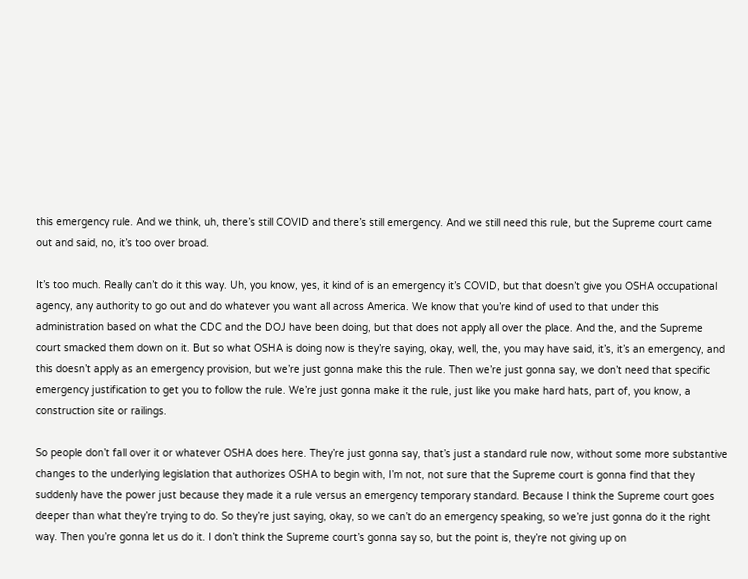this emergency rule. And we think, uh, there’s still COVID and there’s still emergency. And we still need this rule, but the Supreme court came out and said, no, it’s too over broad.

It’s too much. Really can’t do it this way. Uh, you know, yes, it kind of is an emergency it’s COVID, but that doesn’t give you OSHA occupational agency, any authority to go out and do whatever you want all across America. We know that you’re kind of used to that under this administration based on what the CDC and the DOJ have been doing, but that does not apply all over the place. And the, and the Supreme court smacked them down on it. But so what OSHA is doing now is they’re saying, okay, well, the, you may have said, it’s, it’s an emergency, and this doesn’t apply as an emergency provision, but we’re just gonna make this the rule. Then we’re just gonna say, we don’t need that specific emergency justification to get you to follow the rule. We’re just gonna make it the rule, just like you make hard hats, part of, you know, a construction site or railings.

So people don’t fall over it or whatever OSHA does here. They’re just gonna say, that’s just a standard rule now, without some more substantive changes to the underlying legislation that authorizes OSHA to begin with, I’m not, not sure that the Supreme court is gonna find that they suddenly have the power just because they made it a rule versus an emergency temporary standard. Because I think the Supreme court goes deeper than what they’re trying to do. So they’re just saying, okay, so we can’t do an emergency speaking, so we’re just gonna do it the right way. Then you’re gonna let us do it. I don’t think the Supreme court’s gonna say so, but the point is, they’re not giving up on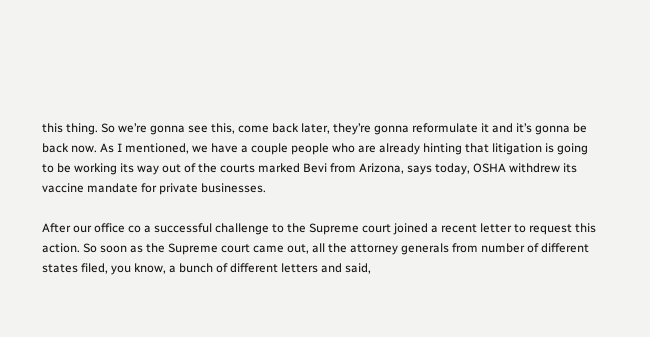this thing. So we’re gonna see this, come back later, they’re gonna reformulate it and it’s gonna be back now. As I mentioned, we have a couple people who are already hinting that litigation is going to be working its way out of the courts marked Bevi from Arizona, says today, OSHA withdrew its vaccine mandate for private businesses.

After our office co a successful challenge to the Supreme court joined a recent letter to request this action. So soon as the Supreme court came out, all the attorney generals from number of different states filed, you know, a bunch of different letters and said,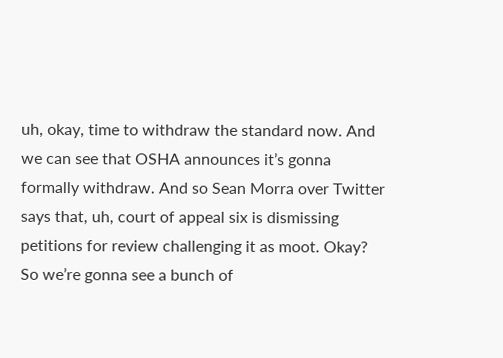uh, okay, time to withdraw the standard now. And we can see that OSHA announces it’s gonna formally withdraw. And so Sean Morra over Twitter says that, uh, court of appeal six is dismissing petitions for review challenging it as moot. Okay? So we’re gonna see a bunch of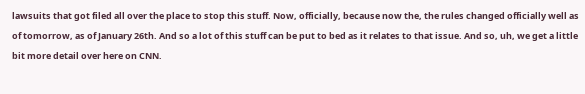lawsuits that got filed all over the place to stop this stuff. Now, officially, because now the, the rules changed officially well as of tomorrow, as of January 26th. And so a lot of this stuff can be put to bed as it relates to that issue. And so, uh, we get a little bit more detail over here on CNN.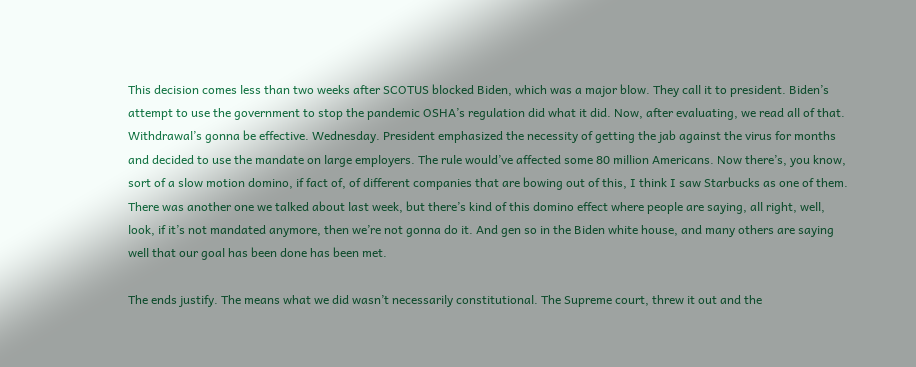This decision comes less than two weeks after SCOTUS blocked Biden, which was a major blow. They call it to president. Biden’s attempt to use the government to stop the pandemic OSHA’s regulation did what it did. Now, after evaluating, we read all of that. Withdrawal’s gonna be effective. Wednesday. President emphasized the necessity of getting the jab against the virus for months and decided to use the mandate on large employers. The rule would’ve affected some 80 million Americans. Now there’s, you know, sort of a slow motion domino, if fact of, of different companies that are bowing out of this, I think I saw Starbucks as one of them. There was another one we talked about last week, but there’s kind of this domino effect where people are saying, all right, well, look, if it’s not mandated anymore, then we’re not gonna do it. And gen so in the Biden white house, and many others are saying well that our goal has been done has been met.

The ends justify. The means what we did wasn’t necessarily constitutional. The Supreme court, threw it out and the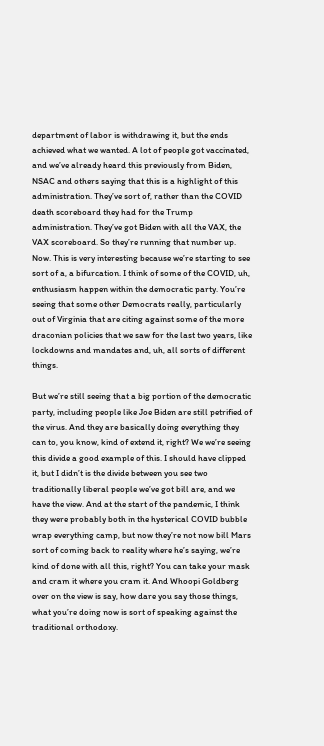department of labor is withdrawing it, but the ends achieved what we wanted. A lot of people got vaccinated, and we’ve already heard this previously from Biden, NSAC and others saying that this is a highlight of this administration. They’ve sort of, rather than the COVID death scoreboard they had for the Trump administration. They’ve got Biden with all the VAX, the VAX scoreboard. So they’re running that number up. Now. This is very interesting because we’re starting to see sort of a, a bifurcation. I think of some of the COVID, uh, enthusiasm happen within the democratic party. You’re seeing that some other Democrats really, particularly out of Virginia that are citing against some of the more draconian policies that we saw for the last two years, like lockdowns and mandates and, uh, all sorts of different things.

But we’re still seeing that a big portion of the democratic party, including people like Joe Biden are still petrified of the virus. And they are basically doing everything they can to, you know, kind of extend it, right? We we’re seeing this divide a good example of this. I should have clipped it, but I didn’t is the divide between you see two traditionally liberal people we’ve got bill are, and we have the view. And at the start of the pandemic, I think they were probably both in the hysterical COVID bubble wrap everything camp, but now they’re not now bill Mars sort of coming back to reality where he’s saying, we’re kind of done with all this, right? You can take your mask and cram it where you cram it. And Whoopi Goldberg over on the view is say, how dare you say those things, what you’re doing now is sort of speaking against the traditional orthodoxy.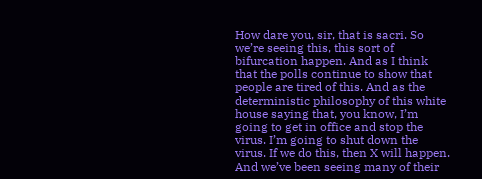How dare you, sir, that is sacri. So we’re seeing this, this sort of bifurcation happen. And as I think that the polls continue to show that people are tired of this. And as the deterministic philosophy of this white house saying that, you know, I’m going to get in office and stop the virus. I’m going to shut down the virus. If we do this, then X will happen. And we’ve been seeing many of their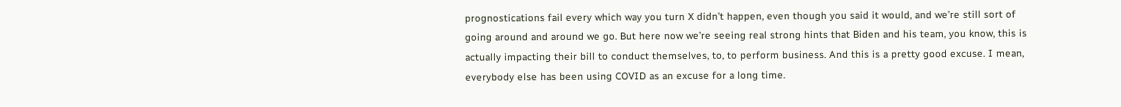prognostications fail every which way you turn X didn’t happen, even though you said it would, and we’re still sort of going around and around we go. But here now we’re seeing real strong hints that Biden and his team, you know, this is actually impacting their bill to conduct themselves, to, to perform business. And this is a pretty good excuse. I mean, everybody else has been using COVID as an excuse for a long time.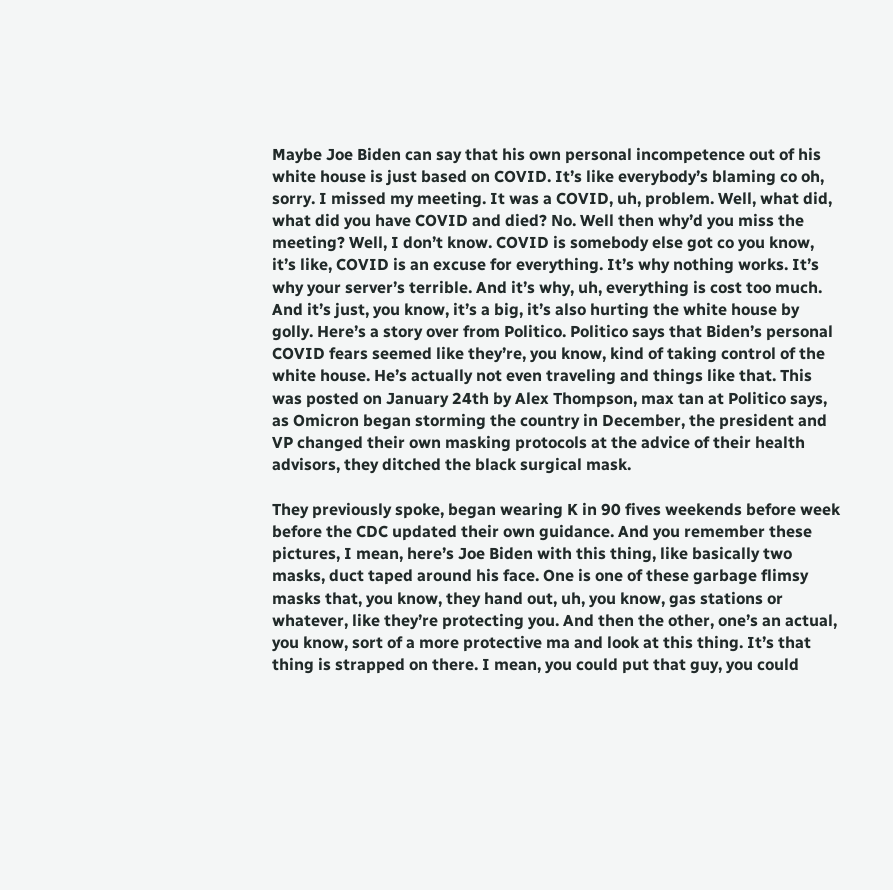Maybe Joe Biden can say that his own personal incompetence out of his white house is just based on COVID. It’s like everybody’s blaming co oh, sorry. I missed my meeting. It was a COVID, uh, problem. Well, what did, what did you have COVID and died? No. Well then why’d you miss the meeting? Well, I don’t know. COVID is somebody else got co you know, it’s like, COVID is an excuse for everything. It’s why nothing works. It’s why your server’s terrible. And it’s why, uh, everything is cost too much. And it’s just, you know, it’s a big, it’s also hurting the white house by golly. Here’s a story over from Politico. Politico says that Biden’s personal COVID fears seemed like they’re, you know, kind of taking control of the white house. He’s actually not even traveling and things like that. This was posted on January 24th by Alex Thompson, max tan at Politico says, as Omicron began storming the country in December, the president and VP changed their own masking protocols at the advice of their health advisors, they ditched the black surgical mask.

They previously spoke, began wearing K in 90 fives weekends before week before the CDC updated their own guidance. And you remember these pictures, I mean, here’s Joe Biden with this thing, like basically two masks, duct taped around his face. One is one of these garbage flimsy masks that, you know, they hand out, uh, you know, gas stations or whatever, like they’re protecting you. And then the other, one’s an actual, you know, sort of a more protective ma and look at this thing. It’s that thing is strapped on there. I mean, you could put that guy, you could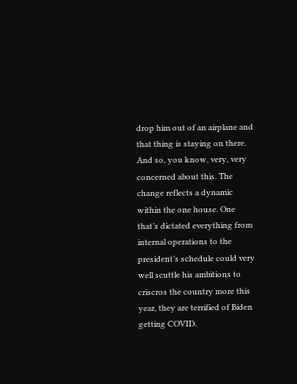drop him out of an airplane and that thing is staying on there. And so, you know, very, very concerned about this. The change reflects a dynamic within the one house. One that’s dictated everything from internal operations to the president’s schedule could very well scuttle his ambitions to criscros the country more this year, they are terrified of Biden getting COVID.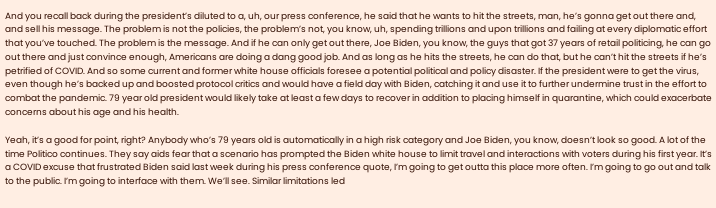And you recall back during the president’s diluted to a, uh, our press conference, he said that he wants to hit the streets, man, he’s gonna get out there and, and sell his message. The problem is not the policies, the problem’s not, you know, uh, spending trillions and upon trillions and failing at every diplomatic effort that you’ve touched. The problem is the message. And if he can only get out there, Joe Biden, you know, the guys that got 37 years of retail politicing, he can go out there and just convince enough, Americans are doing a dang good job. And as long as he hits the streets, he can do that, but he can’t hit the streets if he’s petrified of COVID. And so some current and former white house officials foresee a potential political and policy disaster. If the president were to get the virus, even though he’s backed up and boosted protocol critics and would have a field day with Biden, catching it and use it to further undermine trust in the effort to combat the pandemic. 79 year old president would likely take at least a few days to recover in addition to placing himself in quarantine, which could exacerbate concerns about his age and his health.

Yeah, it’s a good for point, right? Anybody who’s 79 years old is automatically in a high risk category and Joe Biden, you know, doesn’t look so good. A lot of the time Politico continues. They say aids fear that a scenario has prompted the Biden white house to limit travel and interactions with voters during his first year. It’s a COVID excuse that frustrated Biden said last week during his press conference quote, I’m going to get outta this place more often. I’m going to go out and talk to the public. I’m going to interface with them. We’ll see. Similar limitations led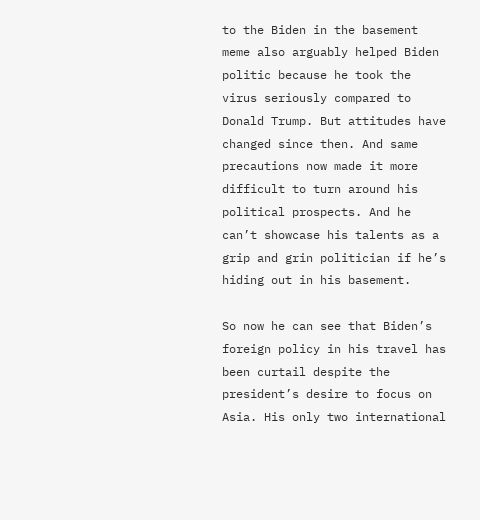to the Biden in the basement meme also arguably helped Biden politic because he took the virus seriously compared to Donald Trump. But attitudes have changed since then. And same precautions now made it more difficult to turn around his political prospects. And he can’t showcase his talents as a grip and grin politician if he’s hiding out in his basement.

So now he can see that Biden’s foreign policy in his travel has been curtail despite the president’s desire to focus on Asia. His only two international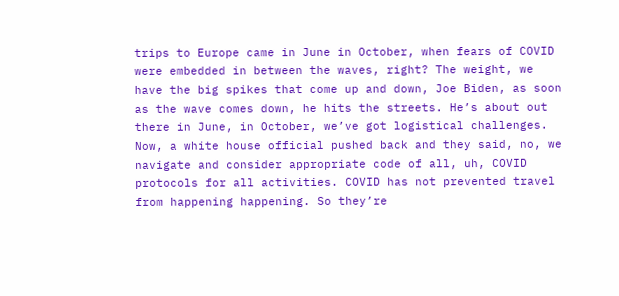trips to Europe came in June in October, when fears of COVID were embedded in between the waves, right? The weight, we have the big spikes that come up and down, Joe Biden, as soon as the wave comes down, he hits the streets. He’s about out there in June, in October, we’ve got logistical challenges. Now, a white house official pushed back and they said, no, we navigate and consider appropriate code of all, uh, COVID protocols for all activities. COVID has not prevented travel from happening happening. So they’re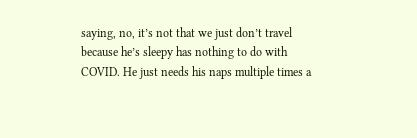saying, no, it’s not that we just don’t travel because he’s sleepy has nothing to do with COVID. He just needs his naps multiple times a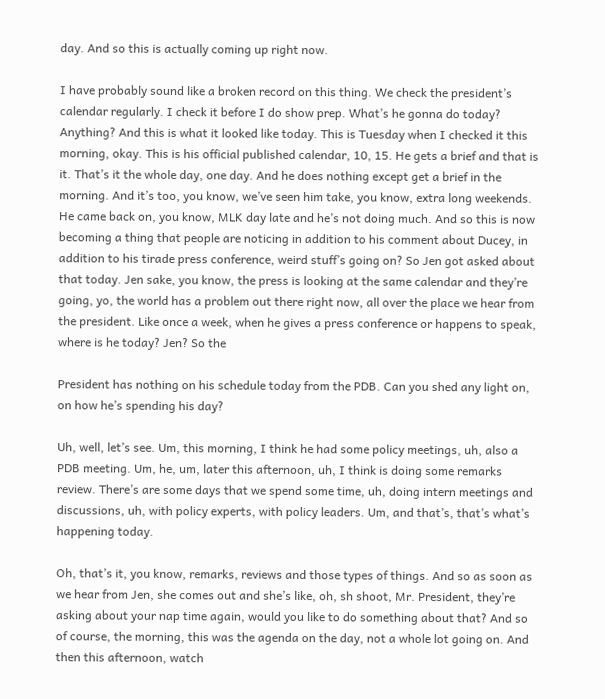day. And so this is actually coming up right now.

I have probably sound like a broken record on this thing. We check the president’s calendar regularly. I check it before I do show prep. What’s he gonna do today? Anything? And this is what it looked like today. This is Tuesday when I checked it this morning, okay. This is his official published calendar, 10, 15. He gets a brief and that is it. That’s it the whole day, one day. And he does nothing except get a brief in the morning. And it’s too, you know, we’ve seen him take, you know, extra long weekends. He came back on, you know, MLK day late and he’s not doing much. And so this is now becoming a thing that people are noticing in addition to his comment about Ducey, in addition to his tirade press conference, weird stuff’s going on? So Jen got asked about that today. Jen sake, you know, the press is looking at the same calendar and they’re going, yo, the world has a problem out there right now, all over the place we hear from the president. Like once a week, when he gives a press conference or happens to speak, where is he today? Jen? So the

President has nothing on his schedule today from the PDB. Can you shed any light on, on how he’s spending his day?

Uh, well, let’s see. Um, this morning, I think he had some policy meetings, uh, also a PDB meeting. Um, he, um, later this afternoon, uh, I think is doing some remarks review. There’s are some days that we spend some time, uh, doing intern meetings and discussions, uh, with policy experts, with policy leaders. Um, and that’s, that’s what’s happening today.

Oh, that’s it, you know, remarks, reviews and those types of things. And so as soon as we hear from Jen, she comes out and she’s like, oh, sh shoot, Mr. President, they’re asking about your nap time again, would you like to do something about that? And so of course, the morning, this was the agenda on the day, not a whole lot going on. And then this afternoon, watch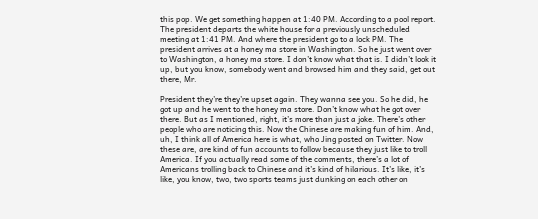this pop. We get something happen at 1:40 PM. According to a pool report. The president departs the white house for a previously unscheduled meeting at 1:41 PM. And where the president go to a lock PM. The president arrives at a honey ma store in Washington. So he just went over to Washington, a honey ma store. I don’t know what that is. I didn’t look it up, but you know, somebody went and browsed him and they said, get out there, Mr.

President they’re they’re upset again. They wanna see you. So he did, he got up and he went to the honey ma store. Don’t know what he got over there. But as I mentioned, right, it’s more than just a joke. There’s other people who are noticing this. Now the Chinese are making fun of him. And, uh, I think all of America here is what, who Jing posted on Twitter. Now these are, are kind of fun accounts to follow because they just like to troll America. If you actually read some of the comments, there’s a lot of Americans trolling back to Chinese and it’s kind of hilarious. It’s like, it’s like, you know, two, two sports teams just dunking on each other on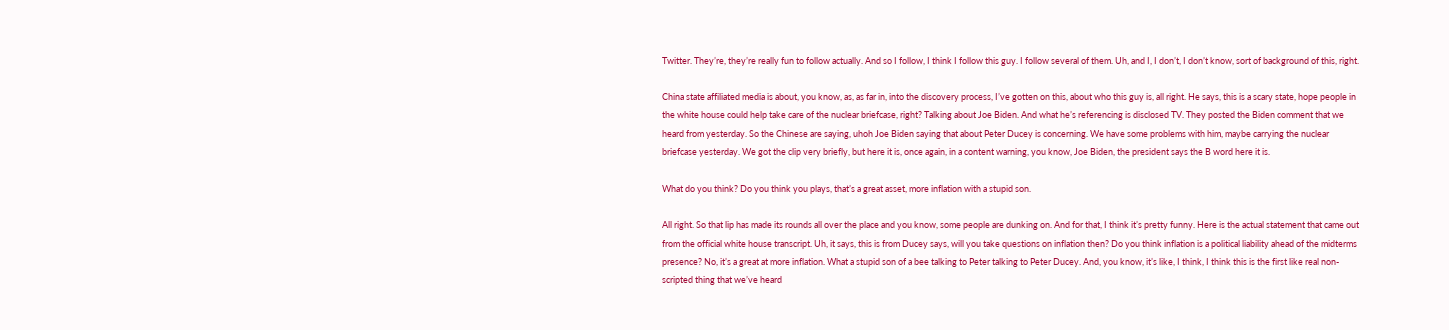Twitter. They’re, they’re really fun to follow actually. And so I follow, I think I follow this guy. I follow several of them. Uh, and I, I don’t, I don’t know, sort of background of this, right.

China state affiliated media is about, you know, as, as far in, into the discovery process, I’ve gotten on this, about who this guy is, all right. He says, this is a scary state, hope people in the white house could help take care of the nuclear briefcase, right? Talking about Joe Biden. And what he’s referencing is disclosed TV. They posted the Biden comment that we heard from yesterday. So the Chinese are saying, uhoh Joe Biden saying that about Peter Ducey is concerning. We have some problems with him, maybe carrying the nuclear briefcase yesterday. We got the clip very briefly, but here it is, once again, in a content warning, you know, Joe Biden, the president says the B word here it is.

What do you think? Do you think you plays, that’s a great asset, more inflation with a stupid son.

All right. So that lip has made its rounds all over the place and you know, some people are dunking on. And for that, I think it’s pretty funny. Here is the actual statement that came out from the official white house transcript. Uh, it says, this is from Ducey says, will you take questions on inflation then? Do you think inflation is a political liability ahead of the midterms presence? No, it’s a great at more inflation. What a stupid son of a bee talking to Peter talking to Peter Ducey. And, you know, it’s like, I think, I think this is the first like real non-scripted thing that we’ve heard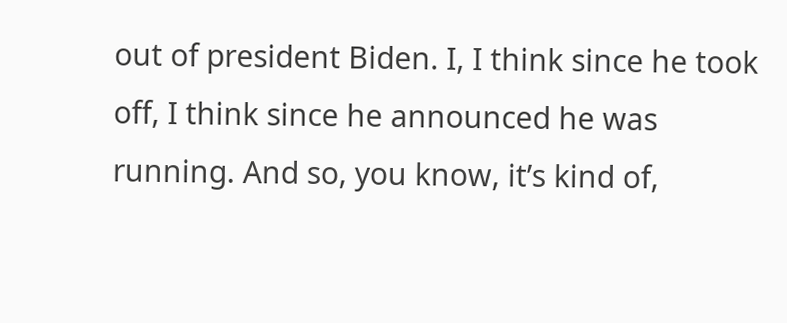out of president Biden. I, I think since he took off, I think since he announced he was running. And so, you know, it’s kind of,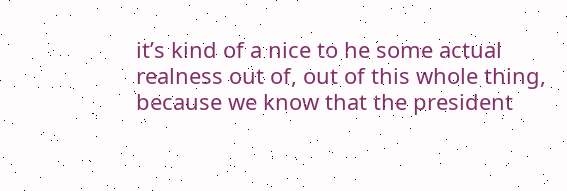it’s kind of a nice to he some actual realness out of, out of this whole thing, because we know that the president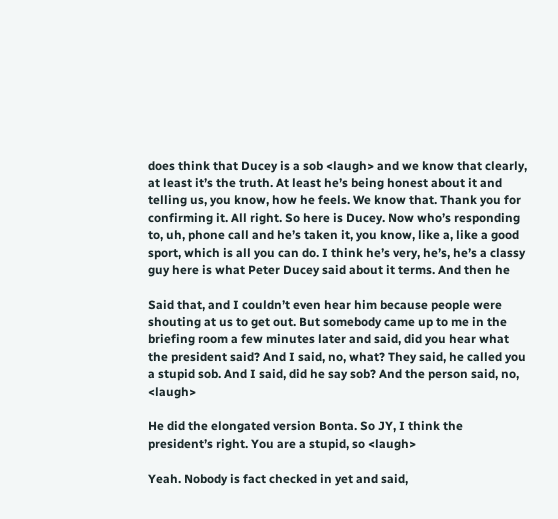does think that Ducey is a sob <laugh> and we know that clearly, at least it’s the truth. At least he’s being honest about it and telling us, you know, how he feels. We know that. Thank you for confirming it. All right. So here is Ducey. Now who’s responding to, uh, phone call and he’s taken it, you know, like a, like a good sport, which is all you can do. I think he’s very, he’s, he’s a classy guy here is what Peter Ducey said about it terms. And then he

Said that, and I couldn’t even hear him because people were shouting at us to get out. But somebody came up to me in the briefing room a few minutes later and said, did you hear what the president said? And I said, no, what? They said, he called you a stupid sob. And I said, did he say sob? And the person said, no, <laugh>

He did the elongated version Bonta. So JY, I think the president’s right. You are a stupid, so <laugh>

Yeah. Nobody is fact checked in yet and said,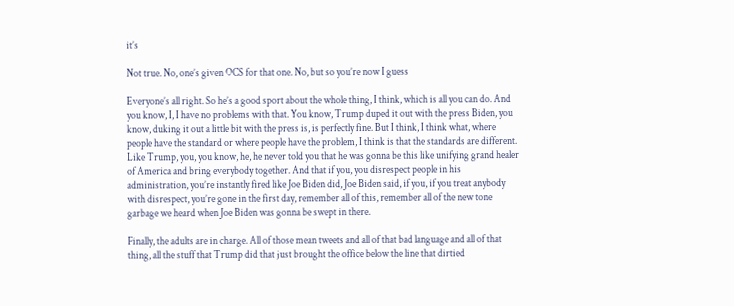it’s

Not true. No, one’s given OCS for that one. No, but so you’re now I guess

Everyone’s all right. So he’s a good sport about the whole thing, I think, which is all you can do. And you know, I, I have no problems with that. You know, Trump duped it out with the press Biden, you know, duking it out a little bit with the press is, is perfectly fine. But I think, I think what, where people have the standard or where people have the problem, I think is that the standards are different. Like Trump, you, you know, he, he never told you that he was gonna be this like unifying grand healer of America and bring everybody together. And that if you, you disrespect people in his administration, you’re instantly fired like Joe Biden did, Joe Biden said, if you, if you treat anybody with disrespect, you’re gone in the first day, remember all of this, remember all of the new tone garbage we heard when Joe Biden was gonna be swept in there.

Finally, the adults are in charge. All of those mean tweets and all of that bad language and all of that thing, all the stuff that Trump did that just brought the office below the line that dirtied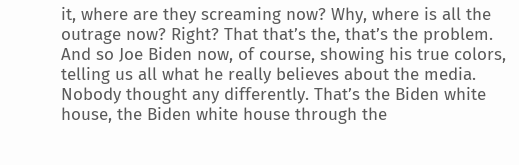it, where are they screaming now? Why, where is all the outrage now? Right? That that’s the, that’s the problem. And so Joe Biden now, of course, showing his true colors, telling us all what he really believes about the media. Nobody thought any differently. That’s the Biden white house, the Biden white house through the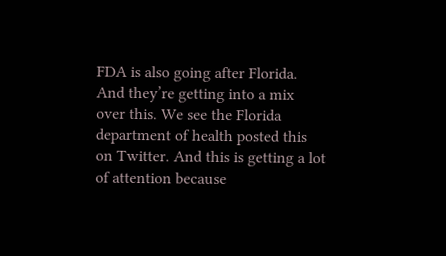FDA is also going after Florida. And they’re getting into a mix over this. We see the Florida department of health posted this on Twitter. And this is getting a lot of attention because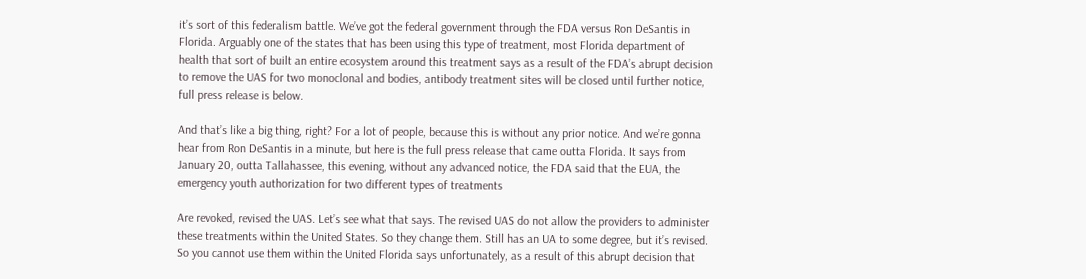it’s sort of this federalism battle. We’ve got the federal government through the FDA versus Ron DeSantis in Florida. Arguably one of the states that has been using this type of treatment, most Florida department of health that sort of built an entire ecosystem around this treatment says as a result of the FDA’s abrupt decision to remove the UAS for two monoclonal and bodies, antibody treatment sites will be closed until further notice, full press release is below.

And that’s like a big thing, right? For a lot of people, because this is without any prior notice. And we’re gonna hear from Ron DeSantis in a minute, but here is the full press release that came outta Florida. It says from January 20, outta Tallahassee, this evening, without any advanced notice, the FDA said that the EUA, the emergency youth authorization for two different types of treatments

Are revoked, revised the UAS. Let’s see what that says. The revised UAS do not allow the providers to administer these treatments within the United States. So they change them. Still has an UA to some degree, but it’s revised. So you cannot use them within the United Florida says unfortunately, as a result of this abrupt decision that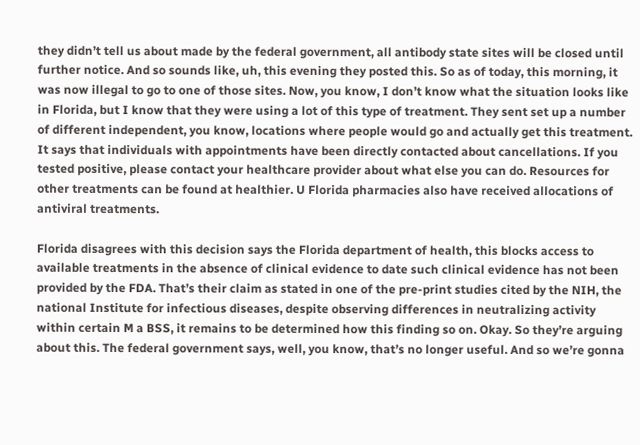they didn’t tell us about made by the federal government, all antibody state sites will be closed until further notice. And so sounds like, uh, this evening they posted this. So as of today, this morning, it was now illegal to go to one of those sites. Now, you know, I don’t know what the situation looks like in Florida, but I know that they were using a lot of this type of treatment. They sent set up a number of different independent, you know, locations where people would go and actually get this treatment. It says that individuals with appointments have been directly contacted about cancellations. If you tested positive, please contact your healthcare provider about what else you can do. Resources for other treatments can be found at healthier. U Florida pharmacies also have received allocations of antiviral treatments.

Florida disagrees with this decision says the Florida department of health, this blocks access to available treatments in the absence of clinical evidence to date such clinical evidence has not been provided by the FDA. That’s their claim as stated in one of the pre-print studies cited by the NIH, the national Institute for infectious diseases, despite observing differences in neutralizing activity within certain M a BSS, it remains to be determined how this finding so on. Okay. So they’re arguing about this. The federal government says, well, you know, that’s no longer useful. And so we’re gonna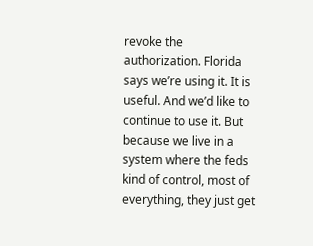revoke the authorization. Florida says we’re using it. It is useful. And we’d like to continue to use it. But because we live in a system where the feds kind of control, most of everything, they just get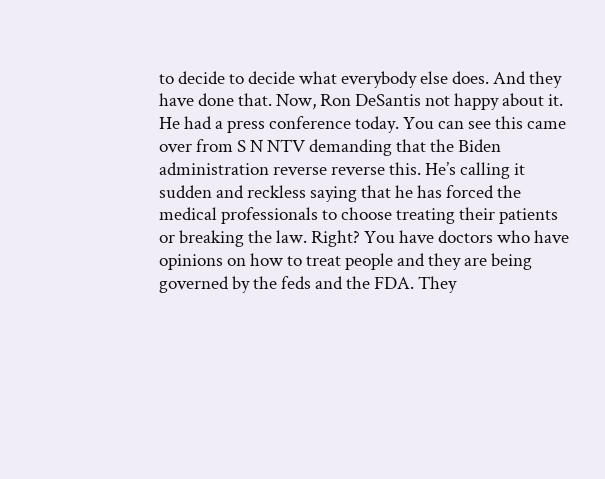to decide to decide what everybody else does. And they have done that. Now, Ron DeSantis not happy about it. He had a press conference today. You can see this came over from S N NTV demanding that the Biden administration reverse reverse this. He’s calling it sudden and reckless saying that he has forced the medical professionals to choose treating their patients or breaking the law. Right? You have doctors who have opinions on how to treat people and they are being governed by the feds and the FDA. They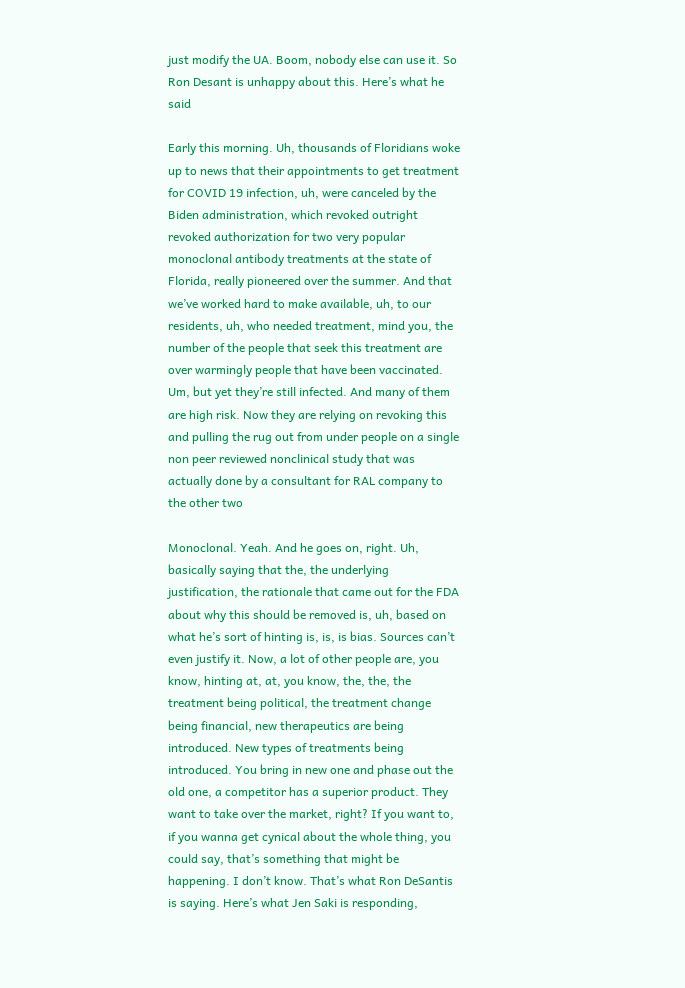just modify the UA. Boom, nobody else can use it. So Ron Desant is unhappy about this. Here’s what he said

Early this morning. Uh, thousands of Floridians woke up to news that their appointments to get treatment for COVID 19 infection, uh, were canceled by the Biden administration, which revoked outright revoked authorization for two very popular monoclonal antibody treatments at the state of Florida, really pioneered over the summer. And that we’ve worked hard to make available, uh, to our residents, uh, who needed treatment, mind you, the number of the people that seek this treatment are over warmingly people that have been vaccinated. Um, but yet they’re still infected. And many of them are high risk. Now they are relying on revoking this and pulling the rug out from under people on a single non peer reviewed nonclinical study that was actually done by a consultant for RAL company to the other two

Monoclonal. Yeah. And he goes on, right. Uh, basically saying that the, the underlying justification, the rationale that came out for the FDA about why this should be removed is, uh, based on what he’s sort of hinting is, is, is bias. Sources can’t even justify it. Now, a lot of other people are, you know, hinting at, at, you know, the, the, the treatment being political, the treatment change being financial, new therapeutics are being introduced. New types of treatments being introduced. You bring in new one and phase out the old one, a competitor has a superior product. They want to take over the market, right? If you want to, if you wanna get cynical about the whole thing, you could say, that’s something that might be happening. I don’t know. That’s what Ron DeSantis is saying. Here’s what Jen Saki is responding,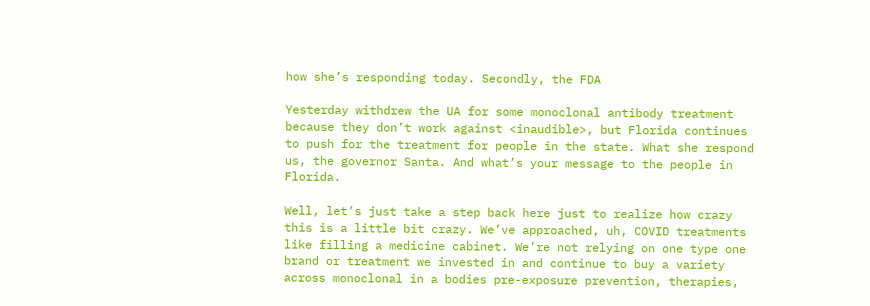how she’s responding today. Secondly, the FDA

Yesterday withdrew the UA for some monoclonal antibody treatment because they don’t work against <inaudible>, but Florida continues to push for the treatment for people in the state. What she respond us, the governor Santa. And what’s your message to the people in Florida.

Well, let’s just take a step back here just to realize how crazy this is a little bit crazy. We’ve approached, uh, COVID treatments like filling a medicine cabinet. We’re not relying on one type one brand or treatment we invested in and continue to buy a variety across monoclonal in a bodies pre-exposure prevention, therapies,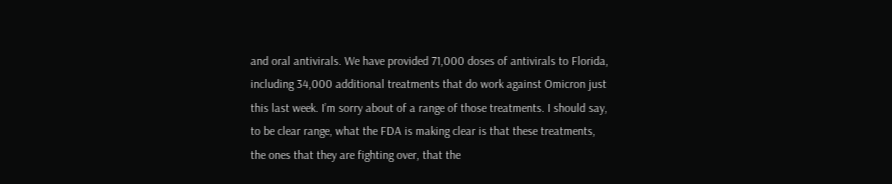and oral antivirals. We have provided 71,000 doses of antivirals to Florida, including 34,000 additional treatments that do work against Omicron just this last week. I’m sorry about of a range of those treatments. I should say, to be clear range, what the FDA is making clear is that these treatments, the ones that they are fighting over, that the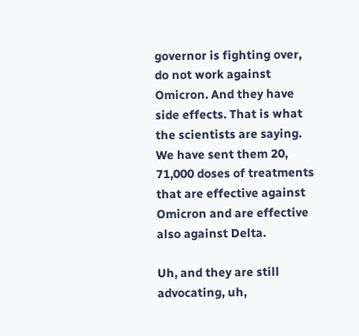governor is fighting over, do not work against Omicron. And they have side effects. That is what the scientists are saying. We have sent them 20, 71,000 doses of treatments that are effective against Omicron and are effective also against Delta.

Uh, and they are still advocating, uh,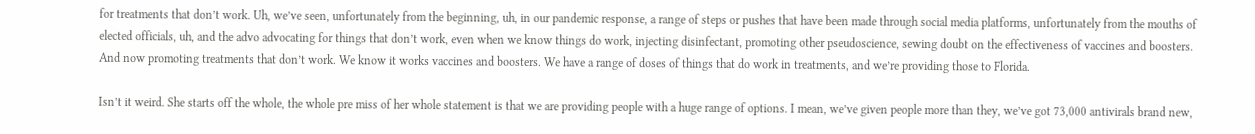for treatments that don’t work. Uh, we’ve seen, unfortunately from the beginning, uh, in our pandemic response, a range of steps or pushes that have been made through social media platforms, unfortunately from the mouths of elected officials, uh, and the advo advocating for things that don’t work, even when we know things do work, injecting disinfectant, promoting other pseudoscience, sewing doubt on the effectiveness of vaccines and boosters. And now promoting treatments that don’t work. We know it works vaccines and boosters. We have a range of doses of things that do work in treatments, and we’re providing those to Florida.

Isn’t it weird. She starts off the whole, the whole pre miss of her whole statement is that we are providing people with a huge range of options. I mean, we’ve given people more than they, we’ve got 73,000 antivirals brand new,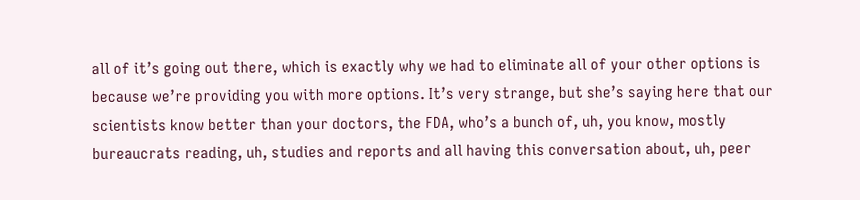all of it’s going out there, which is exactly why we had to eliminate all of your other options is because we’re providing you with more options. It’s very strange, but she’s saying here that our scientists know better than your doctors, the FDA, who’s a bunch of, uh, you know, mostly bureaucrats reading, uh, studies and reports and all having this conversation about, uh, peer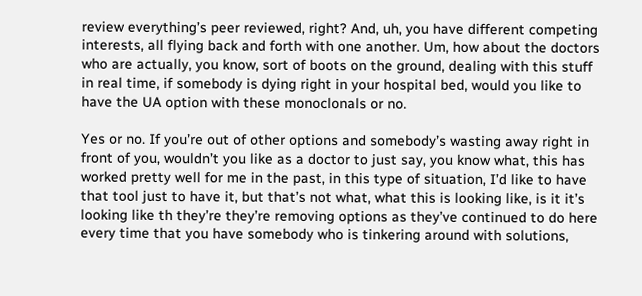review everything’s peer reviewed, right? And, uh, you have different competing interests, all flying back and forth with one another. Um, how about the doctors who are actually, you know, sort of boots on the ground, dealing with this stuff in real time, if somebody is dying right in your hospital bed, would you like to have the UA option with these monoclonals or no.

Yes or no. If you’re out of other options and somebody’s wasting away right in front of you, wouldn’t you like as a doctor to just say, you know what, this has worked pretty well for me in the past, in this type of situation, I’d like to have that tool just to have it, but that’s not what, what this is looking like, is it it’s looking like th they’re they’re removing options as they’ve continued to do here every time that you have somebody who is tinkering around with solutions,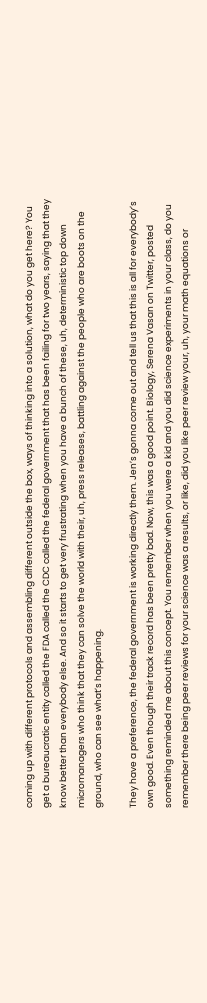coming up with different protocols and assembling different outside the box, ways of thinking into a solution, what do you get here? You get a bureaucratic entity called the FDA called the CDC called the federal government that has been failing for two years, saying that they know better than everybody else. And so it starts to get very frustrating when you have a bunch of these, uh, deterministic top down micromanagers who think that they can solve the world with their, uh, press releases, battling against the people who are boots on the ground, who can see what’s happening.

They have a preference, the federal government is working directly them. Jen’s gonna come out and tell us that this is all for everybody’s own good. Even though their track record has been pretty bad. Now, this was a good point. Biology, Serena Vasan on Twitter, posted something reminded me about this concept. You remember when you were a kid and you did science experiments in your class, do you remember there being peer reviews for your science was a results, or like, did you like peer review your, uh, your math equations or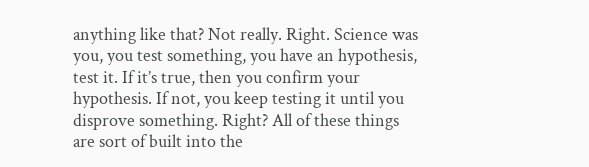anything like that? Not really. Right. Science was you, you test something, you have an hypothesis, test it. If it’s true, then you confirm your hypothesis. If not, you keep testing it until you disprove something. Right? All of these things are sort of built into the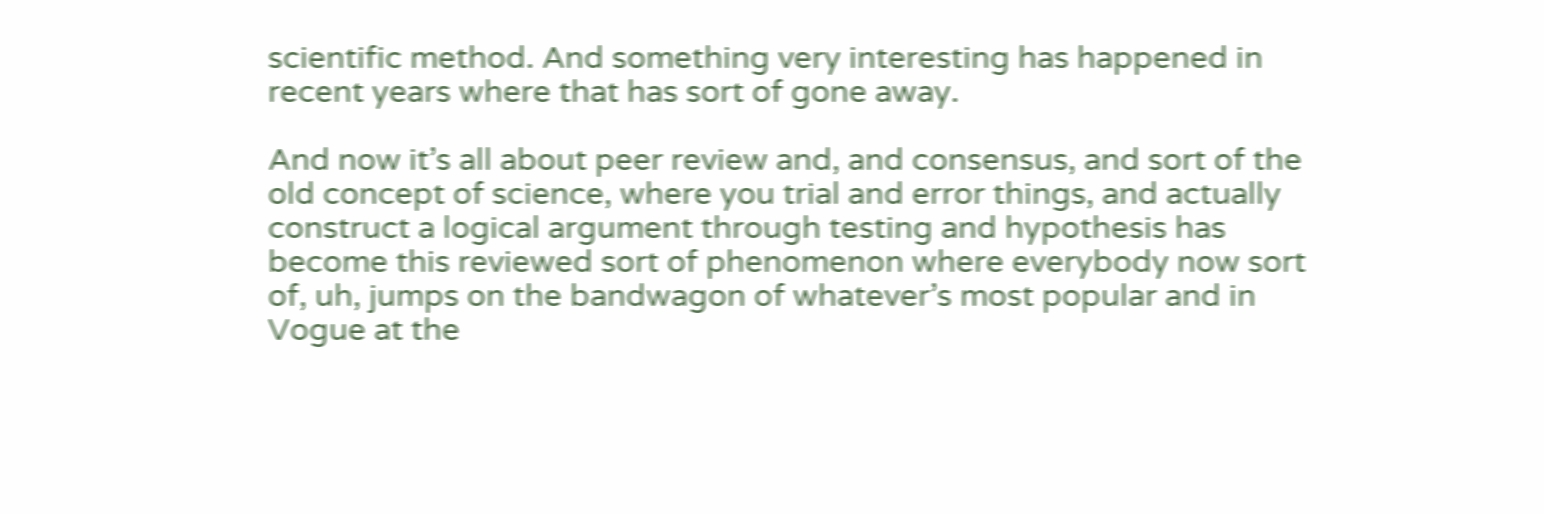scientific method. And something very interesting has happened in recent years where that has sort of gone away.

And now it’s all about peer review and, and consensus, and sort of the old concept of science, where you trial and error things, and actually construct a logical argument through testing and hypothesis has become this reviewed sort of phenomenon where everybody now sort of, uh, jumps on the bandwagon of whatever’s most popular and in Vogue at the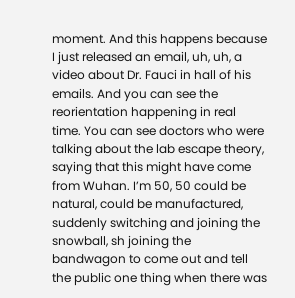moment. And this happens because I just released an email, uh, uh, a video about Dr. Fauci in hall of his emails. And you can see the reorientation happening in real time. You can see doctors who were talking about the lab escape theory, saying that this might have come from Wuhan. I’m 50, 50 could be natural, could be manufactured, suddenly switching and joining the snowball, sh joining the bandwagon to come out and tell the public one thing when there was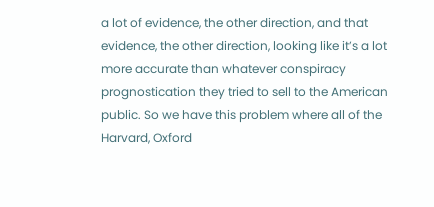a lot of evidence, the other direction, and that evidence, the other direction, looking like it’s a lot more accurate than whatever conspiracy prognostication they tried to sell to the American public. So we have this problem where all of the Harvard, Oxford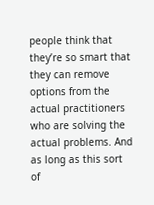people think that they’re so smart that they can remove options from the actual practitioners who are solving the actual problems. And as long as this sort of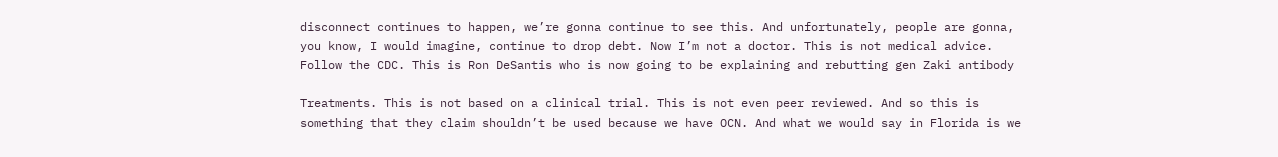disconnect continues to happen, we’re gonna continue to see this. And unfortunately, people are gonna, you know, I would imagine, continue to drop debt. Now I’m not a doctor. This is not medical advice. Follow the CDC. This is Ron DeSantis who is now going to be explaining and rebutting gen Zaki antibody

Treatments. This is not based on a clinical trial. This is not even peer reviewed. And so this is something that they claim shouldn’t be used because we have OCN. And what we would say in Florida is we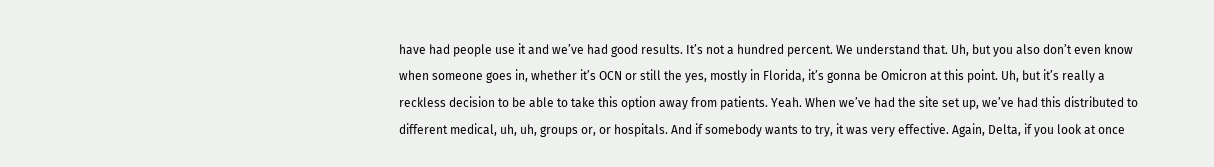have had people use it and we’ve had good results. It’s not a hundred percent. We understand that. Uh, but you also don’t even know when someone goes in, whether it’s OCN or still the yes, mostly in Florida, it’s gonna be Omicron at this point. Uh, but it’s really a reckless decision to be able to take this option away from patients. Yeah. When we’ve had the site set up, we’ve had this distributed to different medical, uh, uh, groups or, or hospitals. And if somebody wants to try, it was very effective. Again, Delta, if you look at once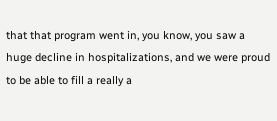that that program went in, you know, you saw a huge decline in hospitalizations, and we were proud to be able to fill a really a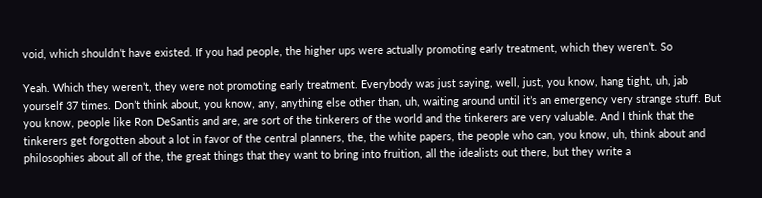void, which shouldn’t have existed. If you had people, the higher ups were actually promoting early treatment, which they weren’t. So

Yeah. Which they weren’t, they were not promoting early treatment. Everybody was just saying, well, just, you know, hang tight, uh, jab yourself 37 times. Don’t think about, you know, any, anything else other than, uh, waiting around until it’s an emergency very strange stuff. But you know, people like Ron DeSantis and are, are sort of the tinkerers of the world and the tinkerers are very valuable. And I think that the tinkerers get forgotten about a lot in favor of the central planners, the, the white papers, the people who can, you know, uh, think about and philosophies about all of the, the great things that they want to bring into fruition, all the idealists out there, but they write a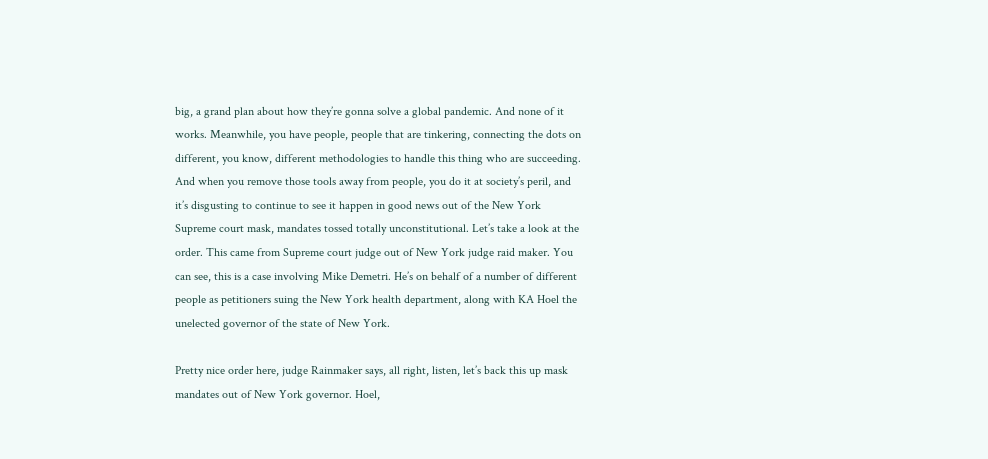big, a grand plan about how they’re gonna solve a global pandemic. And none of it works. Meanwhile, you have people, people that are tinkering, connecting the dots on different, you know, different methodologies to handle this thing who are succeeding. And when you remove those tools away from people, you do it at society’s peril, and it’s disgusting to continue to see it happen in good news out of the New York Supreme court mask, mandates tossed totally unconstitutional. Let’s take a look at the order. This came from Supreme court judge out of New York judge raid maker. You can see, this is a case involving Mike Demetri. He’s on behalf of a number of different people as petitioners suing the New York health department, along with KA Hoel the unelected governor of the state of New York.

Pretty nice order here, judge Rainmaker says, all right, listen, let’s back this up mask mandates out of New York governor. Hoel,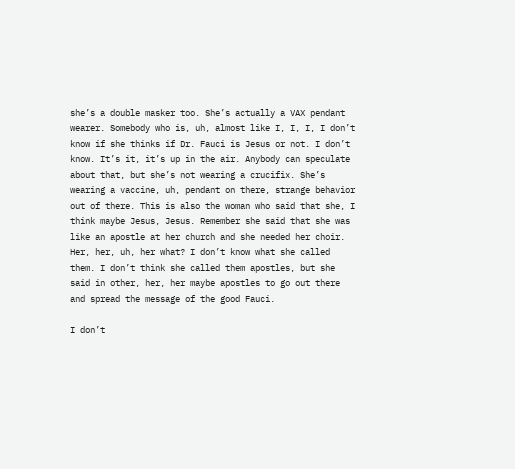she’s a double masker too. She’s actually a VAX pendant wearer. Somebody who is, uh, almost like I, I, I, I don’t know if she thinks if Dr. Fauci is Jesus or not. I don’t know. It’s it, it’s up in the air. Anybody can speculate about that, but she’s not wearing a crucifix. She’s wearing a vaccine, uh, pendant on there, strange behavior out of there. This is also the woman who said that she, I think maybe Jesus, Jesus. Remember she said that she was like an apostle at her church and she needed her choir. Her, her, uh, her what? I don’t know what she called them. I don’t think she called them apostles, but she said in other, her, her maybe apostles to go out there and spread the message of the good Fauci.

I don’t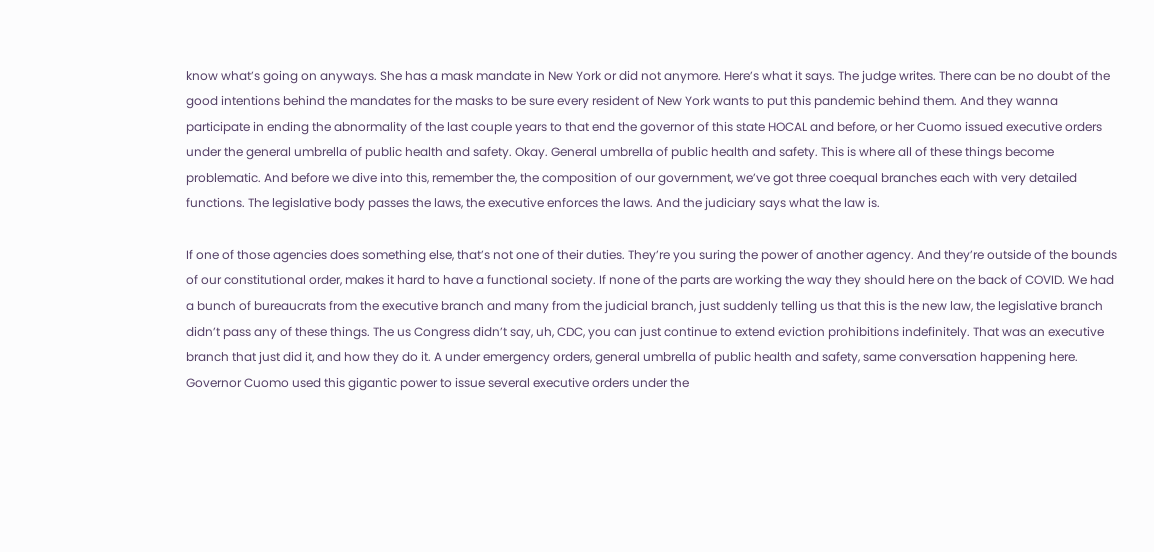know what’s going on anyways. She has a mask mandate in New York or did not anymore. Here’s what it says. The judge writes. There can be no doubt of the good intentions behind the mandates for the masks to be sure every resident of New York wants to put this pandemic behind them. And they wanna participate in ending the abnormality of the last couple years to that end the governor of this state HOCAL and before, or her Cuomo issued executive orders under the general umbrella of public health and safety. Okay. General umbrella of public health and safety. This is where all of these things become problematic. And before we dive into this, remember the, the composition of our government, we’ve got three coequal branches each with very detailed functions. The legislative body passes the laws, the executive enforces the laws. And the judiciary says what the law is.

If one of those agencies does something else, that’s not one of their duties. They’re you suring the power of another agency. And they’re outside of the bounds of our constitutional order, makes it hard to have a functional society. If none of the parts are working the way they should here on the back of COVID. We had a bunch of bureaucrats from the executive branch and many from the judicial branch, just suddenly telling us that this is the new law, the legislative branch didn’t pass any of these things. The us Congress didn’t say, uh, CDC, you can just continue to extend eviction prohibitions indefinitely. That was an executive branch that just did it, and how they do it. A under emergency orders, general umbrella of public health and safety, same conversation happening here. Governor Cuomo used this gigantic power to issue several executive orders under the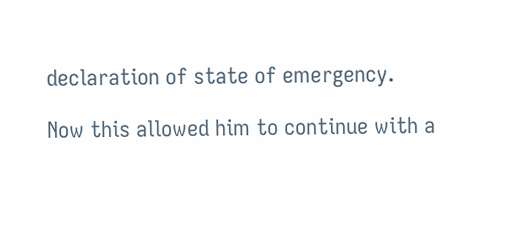declaration of state of emergency.

Now this allowed him to continue with a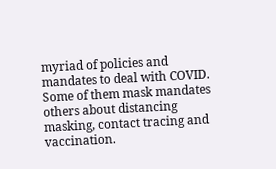myriad of policies and mandates to deal with COVID. Some of them mask mandates others about distancing masking, contact tracing and vaccination.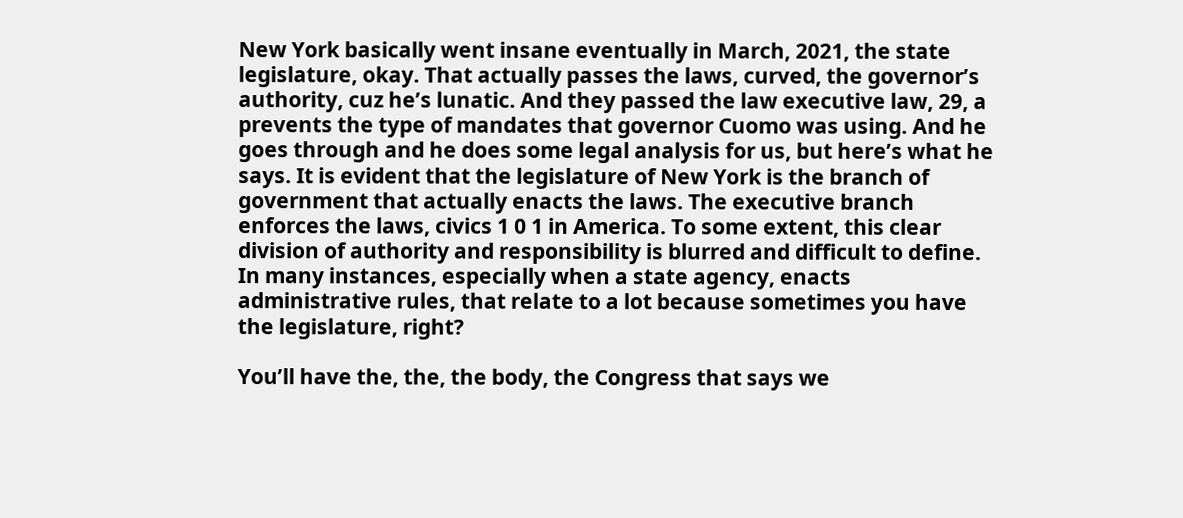New York basically went insane eventually in March, 2021, the state legislature, okay. That actually passes the laws, curved, the governor’s authority, cuz he’s lunatic. And they passed the law executive law, 29, a prevents the type of mandates that governor Cuomo was using. And he goes through and he does some legal analysis for us, but here’s what he says. It is evident that the legislature of New York is the branch of government that actually enacts the laws. The executive branch enforces the laws, civics 1 0 1 in America. To some extent, this clear division of authority and responsibility is blurred and difficult to define. In many instances, especially when a state agency, enacts administrative rules, that relate to a lot because sometimes you have the legislature, right?

You’ll have the, the, the body, the Congress that says we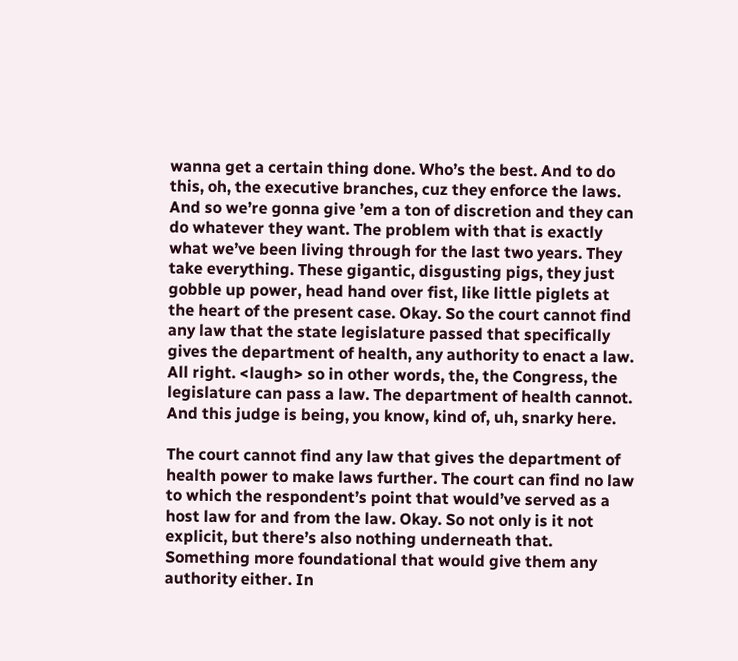wanna get a certain thing done. Who’s the best. And to do this, oh, the executive branches, cuz they enforce the laws. And so we’re gonna give ’em a ton of discretion and they can do whatever they want. The problem with that is exactly what we’ve been living through for the last two years. They take everything. These gigantic, disgusting pigs, they just gobble up power, head hand over fist, like little piglets at the heart of the present case. Okay. So the court cannot find any law that the state legislature passed that specifically gives the department of health, any authority to enact a law. All right. <laugh> so in other words, the, the Congress, the legislature can pass a law. The department of health cannot. And this judge is being, you know, kind of, uh, snarky here.

The court cannot find any law that gives the department of health power to make laws further. The court can find no law to which the respondent’s point that would’ve served as a host law for and from the law. Okay. So not only is it not explicit, but there’s also nothing underneath that. Something more foundational that would give them any authority either. In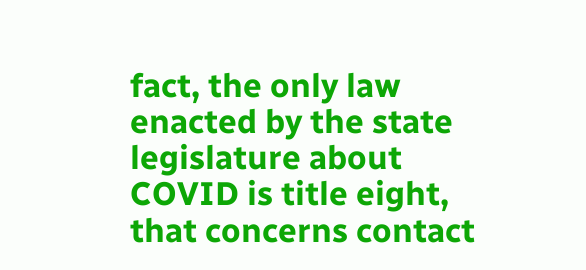fact, the only law enacted by the state legislature about COVID is title eight, that concerns contact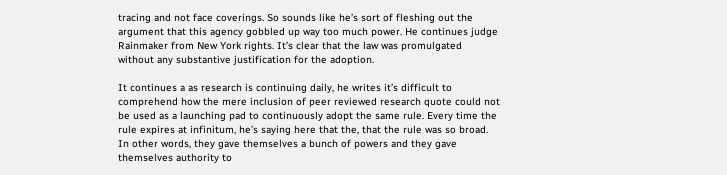tracing and not face coverings. So sounds like he’s sort of fleshing out the argument that this agency gobbled up way too much power. He continues judge Rainmaker from New York rights. It’s clear that the law was promulgated without any substantive justification for the adoption.

It continues a as research is continuing daily, he writes it’s difficult to comprehend how the mere inclusion of peer reviewed research quote could not be used as a launching pad to continuously adopt the same rule. Every time the rule expires at infinitum, he’s saying here that the, that the rule was so broad. In other words, they gave themselves a bunch of powers and they gave themselves authority to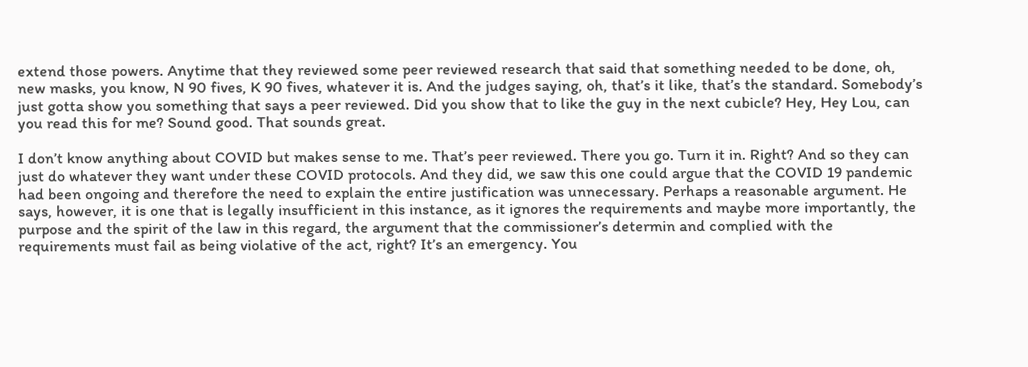extend those powers. Anytime that they reviewed some peer reviewed research that said that something needed to be done, oh, new masks, you know, N 90 fives, K 90 fives, whatever it is. And the judges saying, oh, that’s it like, that’s the standard. Somebody’s just gotta show you something that says a peer reviewed. Did you show that to like the guy in the next cubicle? Hey, Hey Lou, can you read this for me? Sound good. That sounds great.

I don’t know anything about COVID but makes sense to me. That’s peer reviewed. There you go. Turn it in. Right? And so they can just do whatever they want under these COVID protocols. And they did, we saw this one could argue that the COVID 19 pandemic had been ongoing and therefore the need to explain the entire justification was unnecessary. Perhaps a reasonable argument. He says, however, it is one that is legally insufficient in this instance, as it ignores the requirements and maybe more importantly, the purpose and the spirit of the law in this regard, the argument that the commissioner’s determin and complied with the requirements must fail as being violative of the act, right? It’s an emergency. You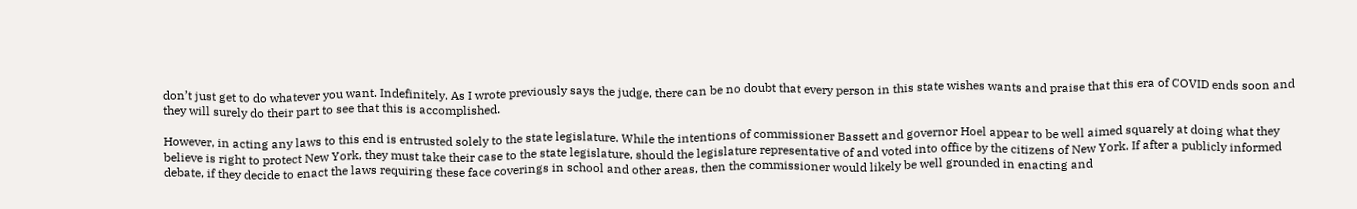don’t just get to do whatever you want. Indefinitely. As I wrote previously says the judge, there can be no doubt that every person in this state wishes wants and praise that this era of COVID ends soon and they will surely do their part to see that this is accomplished.

However, in acting any laws to this end is entrusted solely to the state legislature. While the intentions of commissioner Bassett and governor Hoel appear to be well aimed squarely at doing what they believe is right to protect New York, they must take their case to the state legislature, should the legislature representative of and voted into office by the citizens of New York. If after a publicly informed debate, if they decide to enact the laws requiring these face coverings in school and other areas, then the commissioner would likely be well grounded in enacting and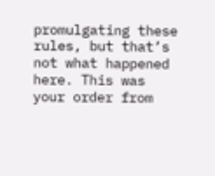promulgating these rules, but that’s not what happened here. This was your order from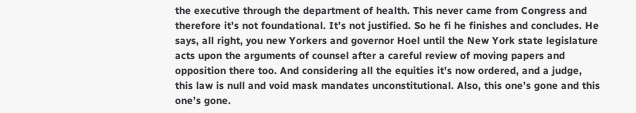the executive through the department of health. This never came from Congress and therefore it’s not foundational. It’s not justified. So he fi he finishes and concludes. He says, all right, you new Yorkers and governor Hoel until the New York state legislature acts upon the arguments of counsel after a careful review of moving papers and opposition there too. And considering all the equities it’s now ordered, and a judge, this law is null and void mask mandates unconstitutional. Also, this one’s gone and this one’s gone.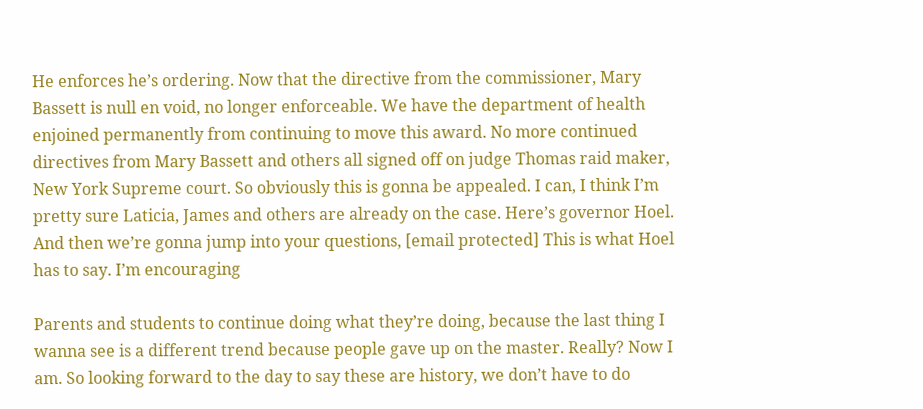He enforces he’s ordering. Now that the directive from the commissioner, Mary Bassett is null en void, no longer enforceable. We have the department of health enjoined permanently from continuing to move this award. No more continued directives from Mary Bassett and others all signed off on judge Thomas raid maker, New York Supreme court. So obviously this is gonna be appealed. I can, I think I’m pretty sure Laticia, James and others are already on the case. Here’s governor Hoel. And then we’re gonna jump into your questions, [email protected] This is what Hoel has to say. I’m encouraging

Parents and students to continue doing what they’re doing, because the last thing I wanna see is a different trend because people gave up on the master. Really? Now I am. So looking forward to the day to say these are history, we don’t have to do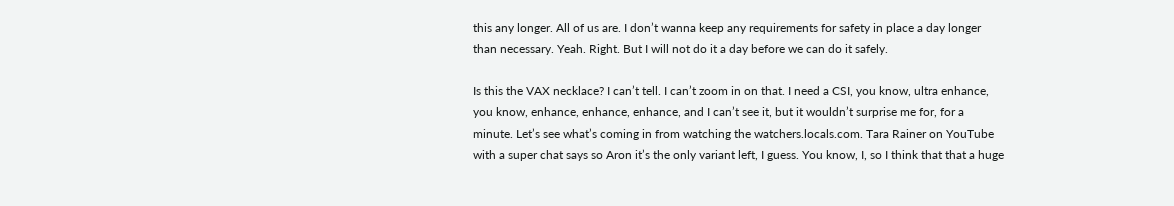this any longer. All of us are. I don’t wanna keep any requirements for safety in place a day longer than necessary. Yeah. Right. But I will not do it a day before we can do it safely.

Is this the VAX necklace? I can’t tell. I can’t zoom in on that. I need a CSI, you know, ultra enhance, you know, enhance, enhance, enhance, and I can’t see it, but it wouldn’t surprise me for, for a minute. Let’s see what’s coming in from watching the watchers.locals.com. Tara Rainer on YouTube with a super chat says so Aron it’s the only variant left, I guess. You know, I, so I think that that a huge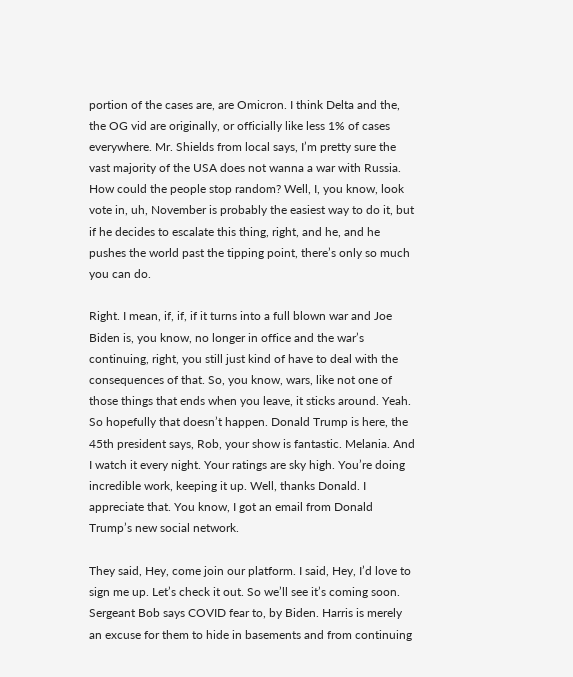portion of the cases are, are Omicron. I think Delta and the, the OG vid are originally, or officially like less 1% of cases everywhere. Mr. Shields from local says, I’m pretty sure the vast majority of the USA does not wanna a war with Russia. How could the people stop random? Well, I, you know, look vote in, uh, November is probably the easiest way to do it, but if he decides to escalate this thing, right, and he, and he pushes the world past the tipping point, there’s only so much you can do.

Right. I mean, if, if, if it turns into a full blown war and Joe Biden is, you know, no longer in office and the war’s continuing, right, you still just kind of have to deal with the consequences of that. So, you know, wars, like not one of those things that ends when you leave, it sticks around. Yeah. So hopefully that doesn’t happen. Donald Trump is here, the 45th president says, Rob, your show is fantastic. Melania. And I watch it every night. Your ratings are sky high. You’re doing incredible work, keeping it up. Well, thanks Donald. I appreciate that. You know, I got an email from Donald Trump’s new social network.

They said, Hey, come join our platform. I said, Hey, I’d love to sign me up. Let’s check it out. So we’ll see it’s coming soon. Sergeant Bob says COVID fear to, by Biden. Harris is merely an excuse for them to hide in basements and from continuing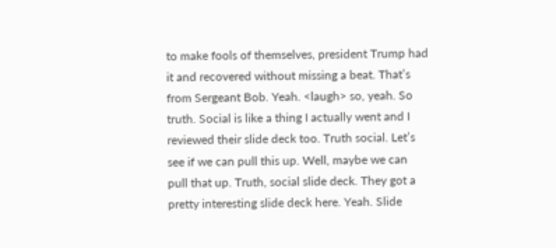to make fools of themselves, president Trump had it and recovered without missing a beat. That’s from Sergeant Bob. Yeah. <laugh> so, yeah. So truth. Social is like a thing I actually went and I reviewed their slide deck too. Truth social. Let’s see if we can pull this up. Well, maybe we can pull that up. Truth, social slide deck. They got a pretty interesting slide deck here. Yeah. Slide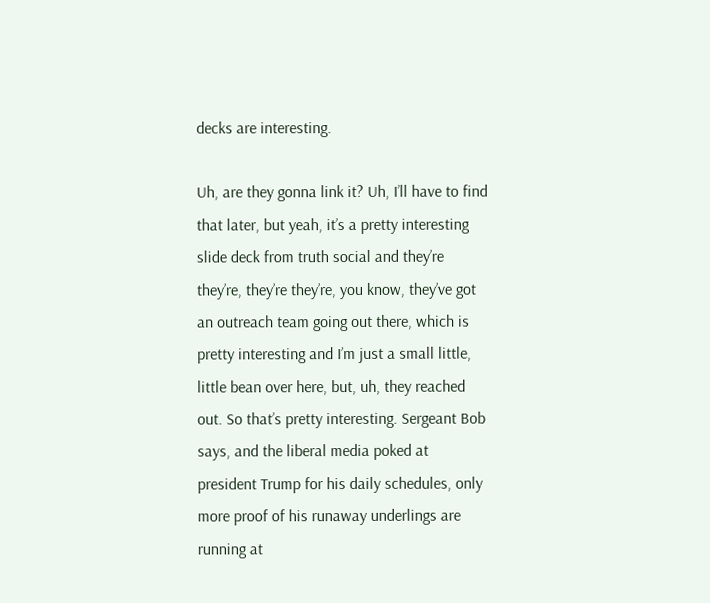decks are interesting.

Uh, are they gonna link it? Uh, I’ll have to find that later, but yeah, it’s a pretty interesting slide deck from truth social and they’re they’re, they’re they’re, you know, they’ve got an outreach team going out there, which is pretty interesting and I’m just a small little, little bean over here, but, uh, they reached out. So that’s pretty interesting. Sergeant Bob says, and the liberal media poked at president Trump for his daily schedules, only more proof of his runaway underlings are running at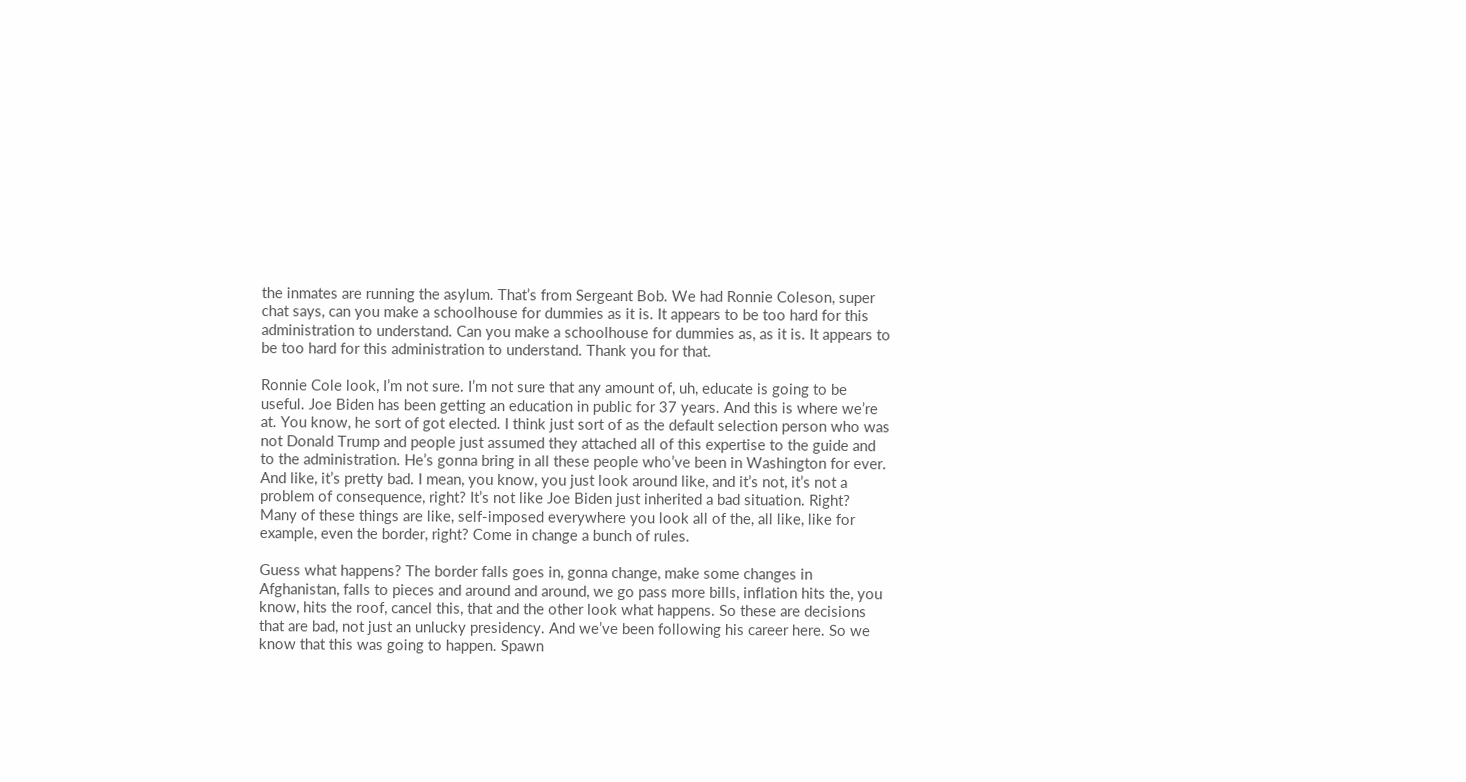the inmates are running the asylum. That’s from Sergeant Bob. We had Ronnie Coleson, super chat says, can you make a schoolhouse for dummies as it is. It appears to be too hard for this administration to understand. Can you make a schoolhouse for dummies as, as it is. It appears to be too hard for this administration to understand. Thank you for that.

Ronnie Cole look, I’m not sure. I’m not sure that any amount of, uh, educate is going to be useful. Joe Biden has been getting an education in public for 37 years. And this is where we’re at. You know, he sort of got elected. I think just sort of as the default selection person who was not Donald Trump and people just assumed they attached all of this expertise to the guide and to the administration. He’s gonna bring in all these people who’ve been in Washington for ever. And like, it’s pretty bad. I mean, you know, you just look around like, and it’s not, it’s not a problem of consequence, right? It’s not like Joe Biden just inherited a bad situation. Right? Many of these things are like, self-imposed everywhere you look all of the, all like, like for example, even the border, right? Come in change a bunch of rules.

Guess what happens? The border falls goes in, gonna change, make some changes in Afghanistan, falls to pieces and around and around, we go pass more bills, inflation hits the, you know, hits the roof, cancel this, that and the other look what happens. So these are decisions that are bad, not just an unlucky presidency. And we’ve been following his career here. So we know that this was going to happen. Spawn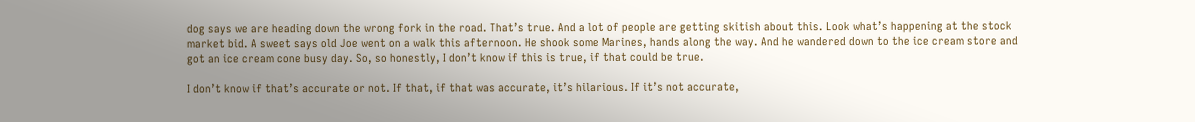dog says we are heading down the wrong fork in the road. That’s true. And a lot of people are getting skitish about this. Look what’s happening at the stock market bid. A sweet says old Joe went on a walk this afternoon. He shook some Marines, hands along the way. And he wandered down to the ice cream store and got an ice cream cone busy day. So, so honestly, I don’t know if this is true, if that could be true.

I don’t know if that’s accurate or not. If that, if that was accurate, it’s hilarious. If it’s not accurate,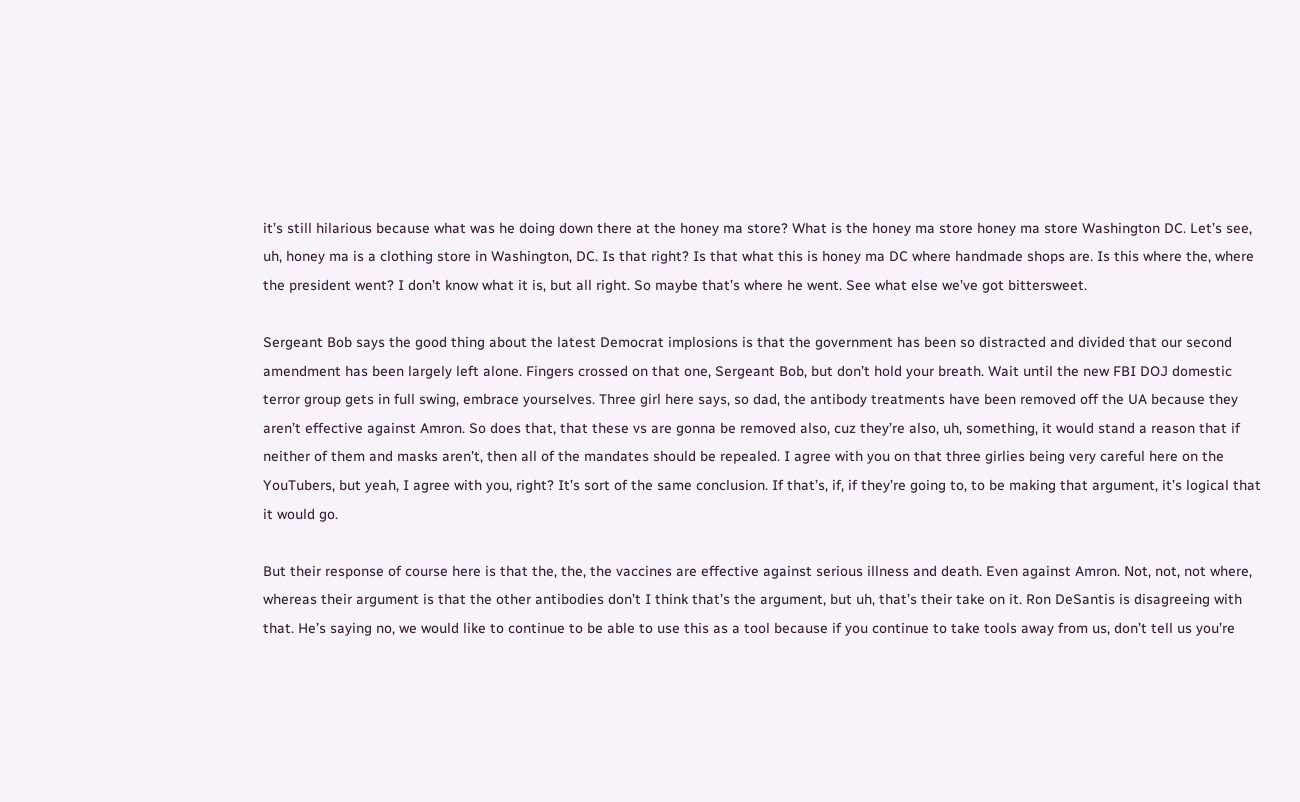it’s still hilarious because what was he doing down there at the honey ma store? What is the honey ma store honey ma store Washington DC. Let’s see, uh, honey ma is a clothing store in Washington, DC. Is that right? Is that what this is honey ma DC where handmade shops are. Is this where the, where the president went? I don’t know what it is, but all right. So maybe that’s where he went. See what else we’ve got bittersweet.

Sergeant Bob says the good thing about the latest Democrat implosions is that the government has been so distracted and divided that our second amendment has been largely left alone. Fingers crossed on that one, Sergeant Bob, but don’t hold your breath. Wait until the new FBI DOJ domestic terror group gets in full swing, embrace yourselves. Three girl here says, so dad, the antibody treatments have been removed off the UA because they aren’t effective against Amron. So does that, that these vs are gonna be removed also, cuz they’re also, uh, something, it would stand a reason that if neither of them and masks aren’t, then all of the mandates should be repealed. I agree with you on that three girlies being very careful here on the YouTubers, but yeah, I agree with you, right? It’s sort of the same conclusion. If that’s, if, if they’re going to, to be making that argument, it’s logical that it would go.

But their response of course here is that the, the, the vaccines are effective against serious illness and death. Even against Amron. Not, not, not where, whereas their argument is that the other antibodies don’t I think that’s the argument, but uh, that’s their take on it. Ron DeSantis is disagreeing with that. He’s saying no, we would like to continue to be able to use this as a tool because if you continue to take tools away from us, don’t tell us you’re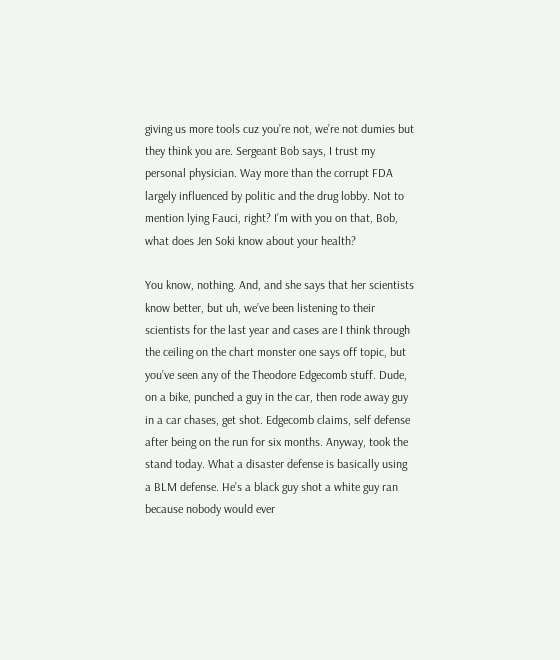giving us more tools cuz you’re not, we’re not dumies but they think you are. Sergeant Bob says, I trust my personal physician. Way more than the corrupt FDA largely influenced by politic and the drug lobby. Not to mention lying Fauci, right? I’m with you on that, Bob, what does Jen Soki know about your health?

You know, nothing. And, and she says that her scientists know better, but uh, we’ve been listening to their scientists for the last year and cases are I think through the ceiling on the chart monster one says off topic, but you’ve seen any of the Theodore Edgecomb stuff. Dude, on a bike, punched a guy in the car, then rode away guy in a car chases, get shot. Edgecomb claims, self defense after being on the run for six months. Anyway, took the stand today. What a disaster defense is basically using a BLM defense. He’s a black guy shot a white guy ran because nobody would ever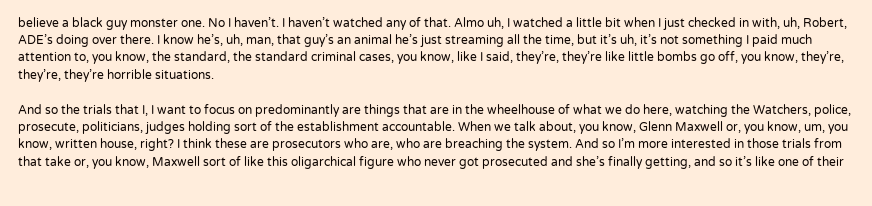believe a black guy monster one. No I haven’t. I haven’t watched any of that. Almo uh, I watched a little bit when I just checked in with, uh, Robert, ADE’s doing over there. I know he’s, uh, man, that guy’s an animal he’s just streaming all the time, but it’s uh, it’s not something I paid much attention to, you know, the standard, the standard criminal cases, you know, like I said, they’re, they’re like little bombs go off, you know, they’re, they’re, they’re horrible situations.

And so the trials that I, I want to focus on predominantly are things that are in the wheelhouse of what we do here, watching the Watchers, police, prosecute, politicians, judges holding sort of the establishment accountable. When we talk about, you know, Glenn Maxwell or, you know, um, you know, written house, right? I think these are prosecutors who are, who are breaching the system. And so I’m more interested in those trials from that take or, you know, Maxwell sort of like this oligarchical figure who never got prosecuted and she’s finally getting, and so it’s like one of their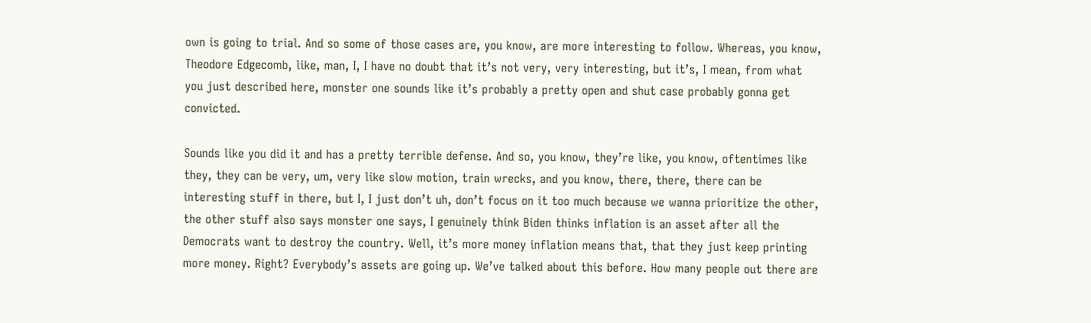own is going to trial. And so some of those cases are, you know, are more interesting to follow. Whereas, you know, Theodore Edgecomb, like, man, I, I have no doubt that it’s not very, very interesting, but it’s, I mean, from what you just described here, monster one sounds like it’s probably a pretty open and shut case probably gonna get convicted.

Sounds like you did it and has a pretty terrible defense. And so, you know, they’re like, you know, oftentimes like they, they can be very, um, very like slow motion, train wrecks, and you know, there, there, there can be interesting stuff in there, but I, I just don’t uh, don’t focus on it too much because we wanna prioritize the other, the other stuff also says monster one says, I genuinely think Biden thinks inflation is an asset after all the Democrats want to destroy the country. Well, it’s more money inflation means that, that they just keep printing more money. Right? Everybody’s assets are going up. We’ve talked about this before. How many people out there are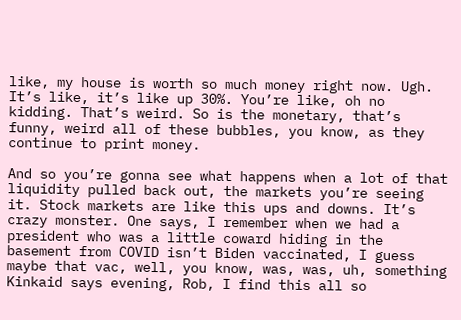like, my house is worth so much money right now. Ugh. It’s like, it’s like up 30%. You’re like, oh no kidding. That’s weird. So is the monetary, that’s funny, weird all of these bubbles, you know, as they continue to print money.

And so you’re gonna see what happens when a lot of that liquidity pulled back out, the markets you’re seeing it. Stock markets are like this ups and downs. It’s crazy monster. One says, I remember when we had a president who was a little coward hiding in the basement from COVID isn’t Biden vaccinated, I guess maybe that vac, well, you know, was, was, uh, something Kinkaid says evening, Rob, I find this all so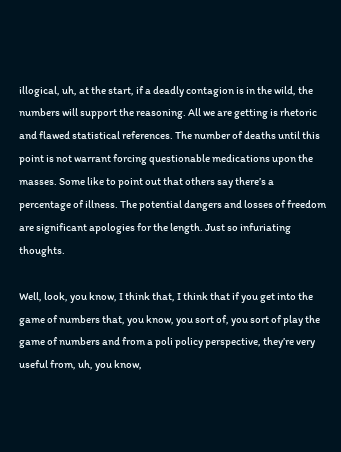illogical, uh, at the start, if a deadly contagion is in the wild, the numbers will support the reasoning. All we are getting is rhetoric and flawed statistical references. The number of deaths until this point is not warrant forcing questionable medications upon the masses. Some like to point out that others say there’s a percentage of illness. The potential dangers and losses of freedom are significant apologies for the length. Just so infuriating thoughts.

Well, look, you know, I think that, I think that if you get into the game of numbers that, you know, you sort of, you sort of play the game of numbers and from a poli policy perspective, they’re very useful from, uh, you know,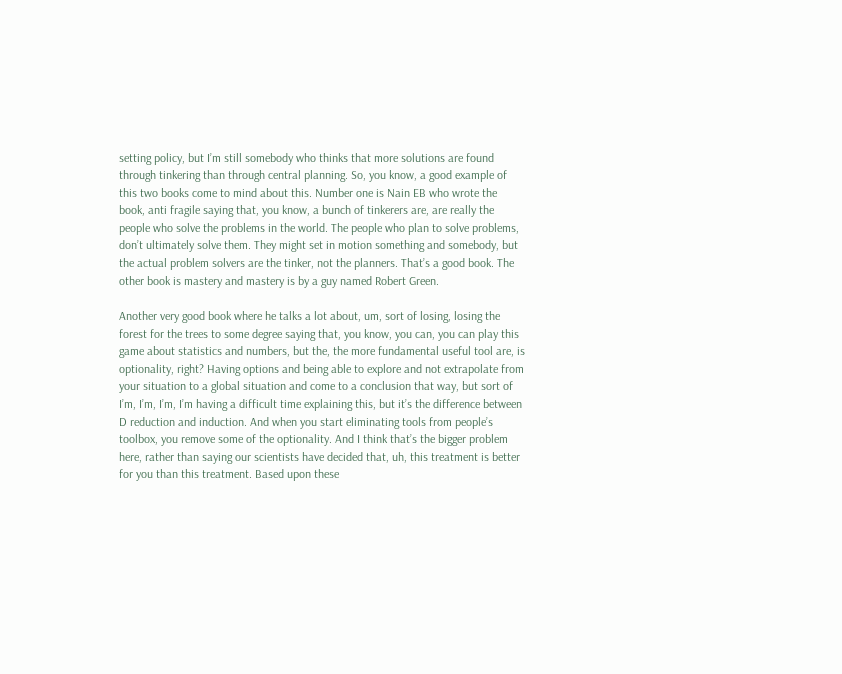setting policy, but I’m still somebody who thinks that more solutions are found through tinkering than through central planning. So, you know, a good example of this two books come to mind about this. Number one is Nain EB who wrote the book, anti fragile saying that, you know, a bunch of tinkerers are, are really the people who solve the problems in the world. The people who plan to solve problems, don’t ultimately solve them. They might set in motion something and somebody, but the actual problem solvers are the tinker, not the planners. That’s a good book. The other book is mastery and mastery is by a guy named Robert Green.

Another very good book where he talks a lot about, um, sort of losing, losing the forest for the trees to some degree saying that, you know, you can, you can play this game about statistics and numbers, but the, the more fundamental useful tool are, is optionality, right? Having options and being able to explore and not extrapolate from your situation to a global situation and come to a conclusion that way, but sort of I’m, I’m, I’m, I’m having a difficult time explaining this, but it’s the difference between D reduction and induction. And when you start eliminating tools from people’s toolbox, you remove some of the optionality. And I think that’s the bigger problem here, rather than saying our scientists have decided that, uh, this treatment is better for you than this treatment. Based upon these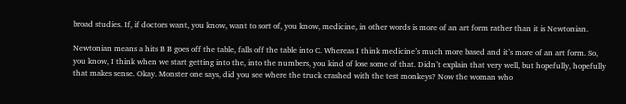broad studies. If, if doctors want, you know, want to sort of, you know, medicine, in other words is more of an art form rather than it is Newtonian.

Newtonian means a hits B B goes off the table, falls off the table into C. Whereas I think medicine’s much more based and it’s more of an art form. So, you know, I think when we start getting into the, into the numbers, you kind of lose some of that. Didn’t explain that very well, but hopefully, hopefully that makes sense. Okay. Monster one says, did you see where the truck crashed with the test monkeys? Now the woman who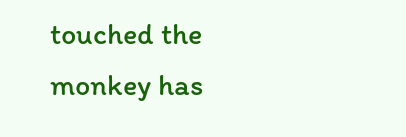touched the monkey has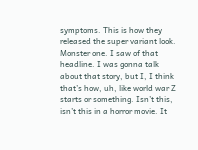symptoms. This is how they released the super variant look. Monster one. I saw of that headline. I was gonna talk about that story, but I, I think that’s how, uh, like world war Z starts or something. Isn’t this, isn’t this in a horror movie. It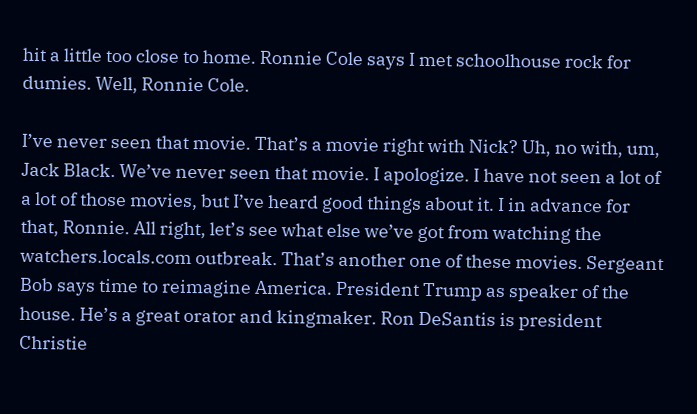hit a little too close to home. Ronnie Cole says I met schoolhouse rock for dumies. Well, Ronnie Cole.

I’ve never seen that movie. That’s a movie right with Nick? Uh, no with, um, Jack Black. We’ve never seen that movie. I apologize. I have not seen a lot of a lot of those movies, but I’ve heard good things about it. I in advance for that, Ronnie. All right, let’s see what else we’ve got from watching the watchers.locals.com outbreak. That’s another one of these movies. Sergeant Bob says time to reimagine America. President Trump as speaker of the house. He’s a great orator and kingmaker. Ron DeSantis is president Christie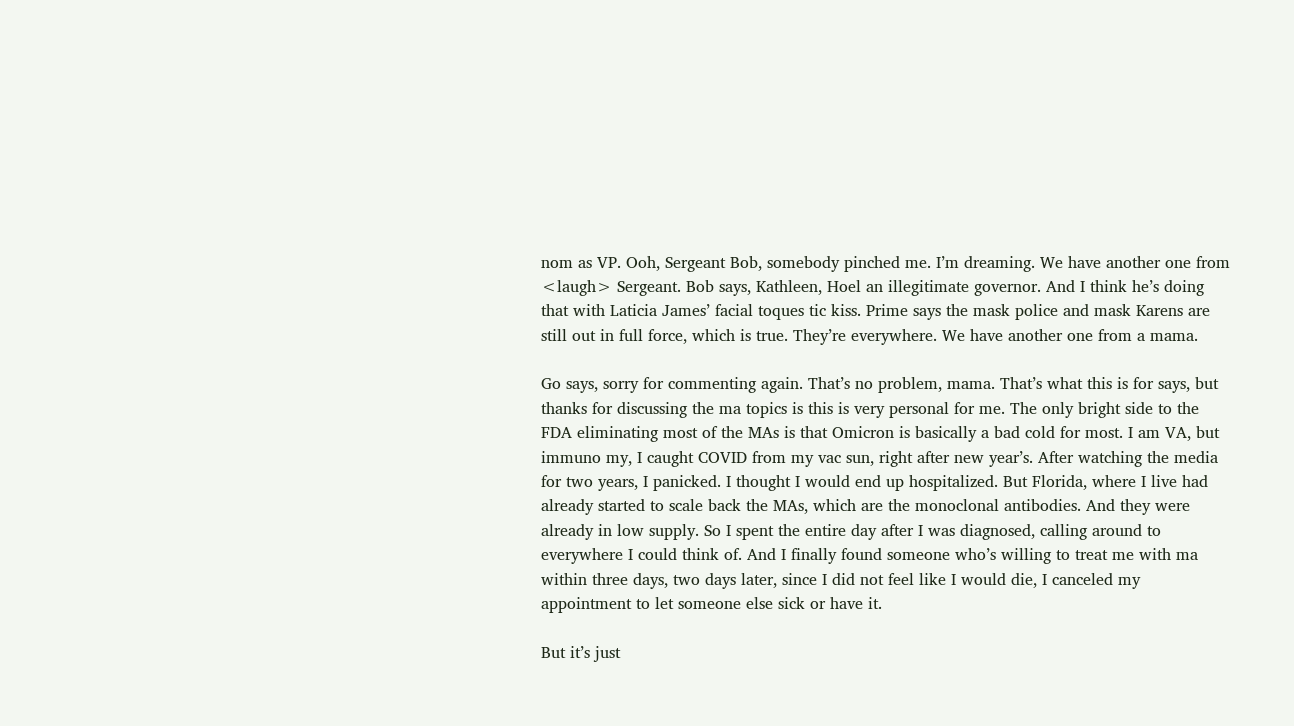nom as VP. Ooh, Sergeant Bob, somebody pinched me. I’m dreaming. We have another one from <laugh> Sergeant. Bob says, Kathleen, Hoel an illegitimate governor. And I think he’s doing that with Laticia James’ facial toques tic kiss. Prime says the mask police and mask Karens are still out in full force, which is true. They’re everywhere. We have another one from a mama.

Go says, sorry for commenting again. That’s no problem, mama. That’s what this is for says, but thanks for discussing the ma topics is this is very personal for me. The only bright side to the FDA eliminating most of the MAs is that Omicron is basically a bad cold for most. I am VA, but immuno my, I caught COVID from my vac sun, right after new year’s. After watching the media for two years, I panicked. I thought I would end up hospitalized. But Florida, where I live had already started to scale back the MAs, which are the monoclonal antibodies. And they were already in low supply. So I spent the entire day after I was diagnosed, calling around to everywhere I could think of. And I finally found someone who’s willing to treat me with ma within three days, two days later, since I did not feel like I would die, I canceled my appointment to let someone else sick or have it.

But it’s just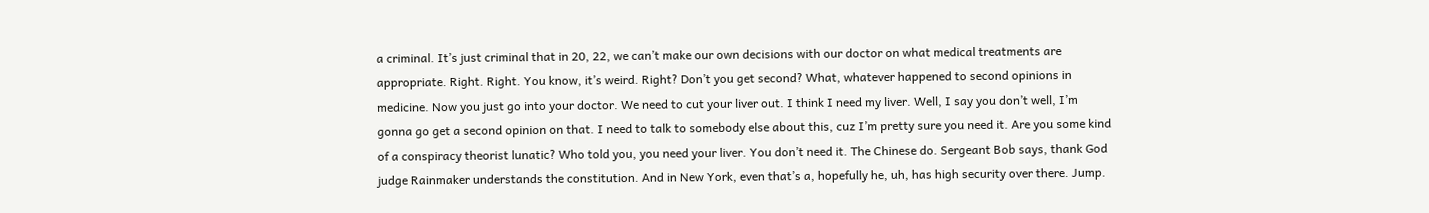a criminal. It’s just criminal that in 20, 22, we can’t make our own decisions with our doctor on what medical treatments are appropriate. Right. Right. You know, it’s weird. Right? Don’t you get second? What, whatever happened to second opinions in medicine. Now you just go into your doctor. We need to cut your liver out. I think I need my liver. Well, I say you don’t well, I’m gonna go get a second opinion on that. I need to talk to somebody else about this, cuz I’m pretty sure you need it. Are you some kind of a conspiracy theorist lunatic? Who told you, you need your liver. You don’t need it. The Chinese do. Sergeant Bob says, thank God judge Rainmaker understands the constitution. And in New York, even that’s a, hopefully he, uh, has high security over there. Jump.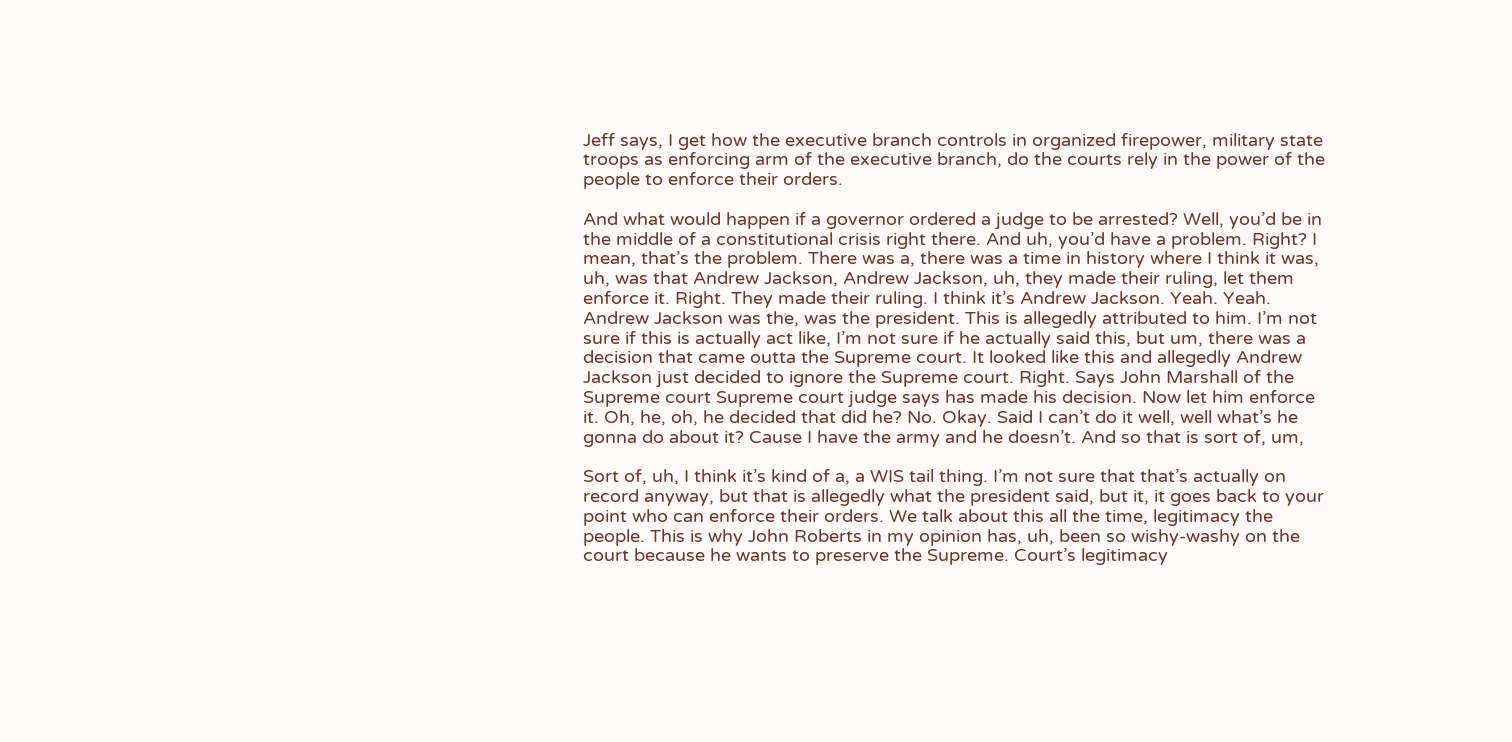Jeff says, I get how the executive branch controls in organized firepower, military state troops as enforcing arm of the executive branch, do the courts rely in the power of the people to enforce their orders.

And what would happen if a governor ordered a judge to be arrested? Well, you’d be in the middle of a constitutional crisis right there. And uh, you’d have a problem. Right? I mean, that’s the problem. There was a, there was a time in history where I think it was, uh, was that Andrew Jackson, Andrew Jackson, uh, they made their ruling, let them enforce it. Right. They made their ruling. I think it’s Andrew Jackson. Yeah. Yeah. Andrew Jackson was the, was the president. This is allegedly attributed to him. I’m not sure if this is actually act like, I’m not sure if he actually said this, but um, there was a decision that came outta the Supreme court. It looked like this and allegedly Andrew Jackson just decided to ignore the Supreme court. Right. Says John Marshall of the Supreme court Supreme court judge says has made his decision. Now let him enforce it. Oh, he, oh, he decided that did he? No. Okay. Said I can’t do it well, well what’s he gonna do about it? Cause I have the army and he doesn’t. And so that is sort of, um,

Sort of, uh, I think it’s kind of a, a WIS tail thing. I’m not sure that that’s actually on record anyway, but that is allegedly what the president said, but it, it goes back to your point who can enforce their orders. We talk about this all the time, legitimacy the people. This is why John Roberts in my opinion has, uh, been so wishy-washy on the court because he wants to preserve the Supreme. Court’s legitimacy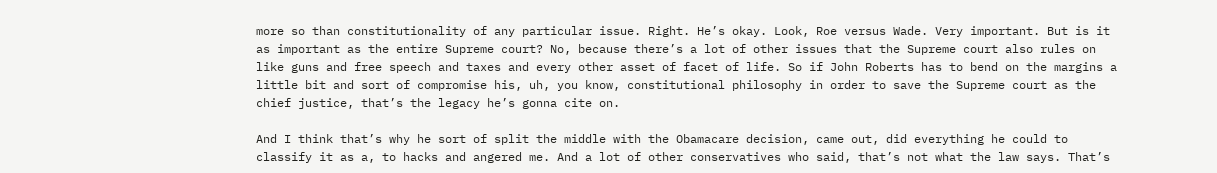more so than constitutionality of any particular issue. Right. He’s okay. Look, Roe versus Wade. Very important. But is it as important as the entire Supreme court? No, because there’s a lot of other issues that the Supreme court also rules on like guns and free speech and taxes and every other asset of facet of life. So if John Roberts has to bend on the margins a little bit and sort of compromise his, uh, you know, constitutional philosophy in order to save the Supreme court as the chief justice, that’s the legacy he’s gonna cite on.

And I think that’s why he sort of split the middle with the Obamacare decision, came out, did everything he could to classify it as a, to hacks and angered me. And a lot of other conservatives who said, that’s not what the law says. That’s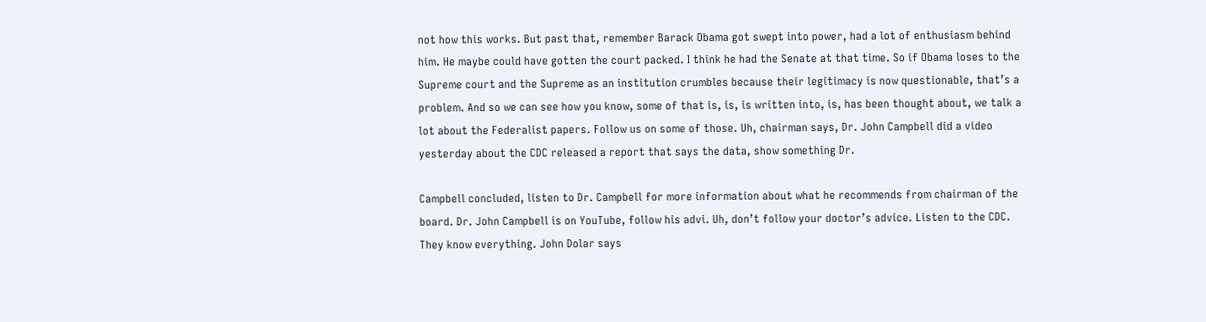not how this works. But past that, remember Barack Obama got swept into power, had a lot of enthusiasm behind him. He maybe could have gotten the court packed. I think he had the Senate at that time. So if Obama loses to the Supreme court and the Supreme as an institution crumbles because their legitimacy is now questionable, that’s a problem. And so we can see how you know, some of that is, is, is written into, is, has been thought about, we talk a lot about the Federalist papers. Follow us on some of those. Uh, chairman says, Dr. John Campbell did a video yesterday about the CDC released a report that says the data, show something Dr.

Campbell concluded, listen to Dr. Campbell for more information about what he recommends from chairman of the board. Dr. John Campbell is on YouTube, follow his advi. Uh, don’t follow your doctor’s advice. Listen to the CDC. They know everything. John Dolar says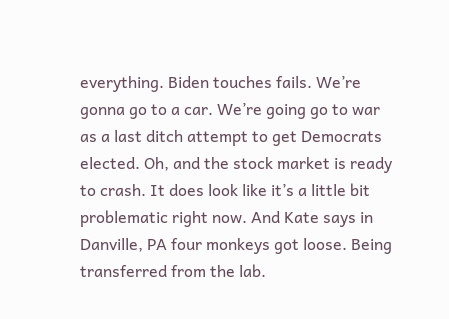everything. Biden touches fails. We’re gonna go to a car. We’re going go to war as a last ditch attempt to get Democrats elected. Oh, and the stock market is ready to crash. It does look like it’s a little bit problematic right now. And Kate says in Danville, PA four monkeys got loose. Being transferred from the lab.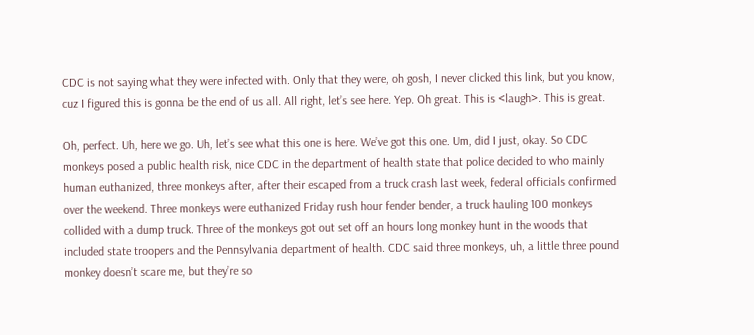CDC is not saying what they were infected with. Only that they were, oh gosh, I never clicked this link, but you know, cuz I figured this is gonna be the end of us all. All right, let’s see here. Yep. Oh great. This is <laugh>. This is great.

Oh, perfect. Uh, here we go. Uh, let’s see what this one is here. We’ve got this one. Um, did I just, okay. So CDC monkeys posed a public health risk, nice CDC in the department of health state that police decided to who mainly human euthanized, three monkeys after, after their escaped from a truck crash last week, federal officials confirmed over the weekend. Three monkeys were euthanized Friday rush hour fender bender, a truck hauling 100 monkeys collided with a dump truck. Three of the monkeys got out set off an hours long monkey hunt in the woods that included state troopers and the Pennsylvania department of health. CDC said three monkeys, uh, a little three pound monkey doesn’t scare me, but they’re so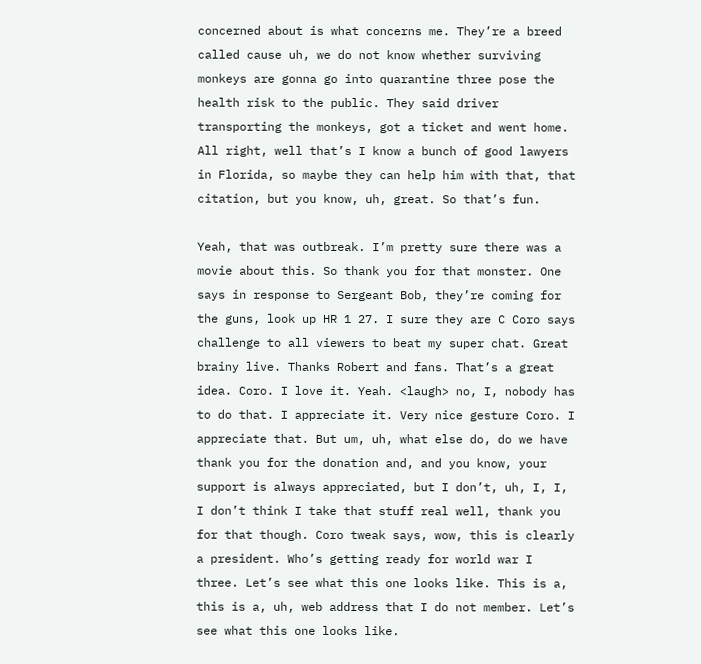concerned about is what concerns me. They’re a breed called cause uh, we do not know whether surviving monkeys are gonna go into quarantine three pose the health risk to the public. They said driver transporting the monkeys, got a ticket and went home. All right, well that’s I know a bunch of good lawyers in Florida, so maybe they can help him with that, that citation, but you know, uh, great. So that’s fun.

Yeah, that was outbreak. I’m pretty sure there was a movie about this. So thank you for that monster. One says in response to Sergeant Bob, they’re coming for the guns, look up HR 1 27. I sure they are C Coro says challenge to all viewers to beat my super chat. Great brainy live. Thanks Robert and fans. That’s a great idea. Coro. I love it. Yeah. <laugh> no, I, nobody has to do that. I appreciate it. Very nice gesture Coro. I appreciate that. But um, uh, what else do, do we have thank you for the donation and, and you know, your support is always appreciated, but I don’t, uh, I, I, I don’t think I take that stuff real well, thank you for that though. Coro tweak says, wow, this is clearly a president. Who’s getting ready for world war I three. Let’s see what this one looks like. This is a, this is a, uh, web address that I do not member. Let’s see what this one looks like.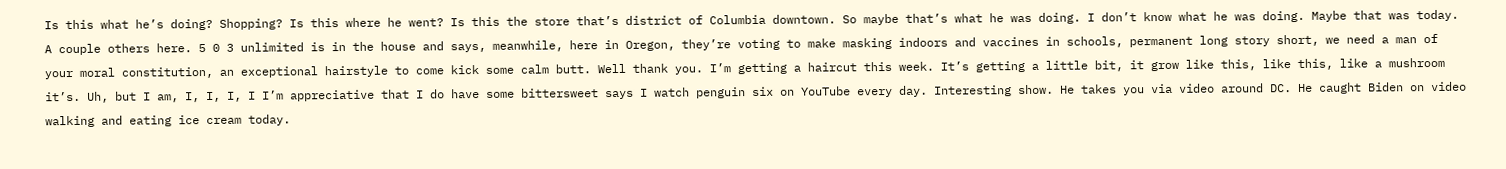Is this what he’s doing? Shopping? Is this where he went? Is this the store that’s district of Columbia downtown. So maybe that’s what he was doing. I don’t know what he was doing. Maybe that was today. A couple others here. 5 0 3 unlimited is in the house and says, meanwhile, here in Oregon, they’re voting to make masking indoors and vaccines in schools, permanent long story short, we need a man of your moral constitution, an exceptional hairstyle to come kick some calm butt. Well thank you. I’m getting a haircut this week. It’s getting a little bit, it grow like this, like this, like a mushroom it’s. Uh, but I am, I, I, I, I I’m appreciative that I do have some bittersweet says I watch penguin six on YouTube every day. Interesting show. He takes you via video around DC. He caught Biden on video walking and eating ice cream today.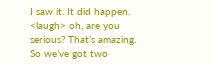I saw it. It did happen. <laugh> oh, are you serious? That’s amazing. So we’ve got two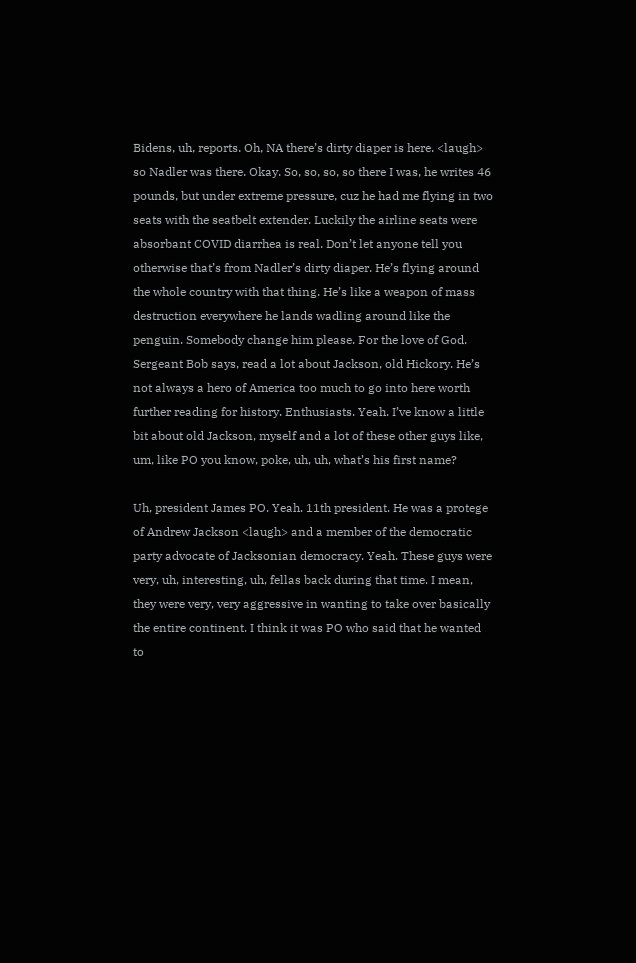Bidens, uh, reports. Oh, NA there’s dirty diaper is here. <laugh> so Nadler was there. Okay. So, so, so, so there I was, he writes 46 pounds, but under extreme pressure, cuz he had me flying in two seats with the seatbelt extender. Luckily the airline seats were absorbant COVID diarrhea is real. Don’t let anyone tell you otherwise that’s from Nadler’s dirty diaper. He’s flying around the whole country with that thing. He’s like a weapon of mass destruction everywhere he lands wadling around like the penguin. Somebody change him please. For the love of God. Sergeant Bob says, read a lot about Jackson, old Hickory. He’s not always a hero of America too much to go into here worth further reading for history. Enthusiasts. Yeah. I’ve know a little bit about old Jackson, myself and a lot of these other guys like, um, like PO you know, poke, uh, uh, what’s his first name?

Uh, president James PO. Yeah. 11th president. He was a protege of Andrew Jackson <laugh> and a member of the democratic party advocate of Jacksonian democracy. Yeah. These guys were very, uh, interesting, uh, fellas back during that time. I mean, they were very, very aggressive in wanting to take over basically the entire continent. I think it was PO who said that he wanted to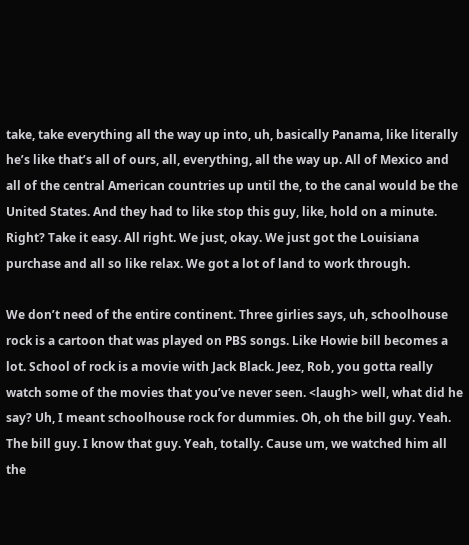take, take everything all the way up into, uh, basically Panama, like literally he’s like that’s all of ours, all, everything, all the way up. All of Mexico and all of the central American countries up until the, to the canal would be the United States. And they had to like stop this guy, like, hold on a minute. Right? Take it easy. All right. We just, okay. We just got the Louisiana purchase and all so like relax. We got a lot of land to work through.

We don’t need of the entire continent. Three girlies says, uh, schoolhouse rock is a cartoon that was played on PBS songs. Like Howie bill becomes a lot. School of rock is a movie with Jack Black. Jeez, Rob, you gotta really watch some of the movies that you’ve never seen. <laugh> well, what did he say? Uh, I meant schoolhouse rock for dummies. Oh, oh the bill guy. Yeah. The bill guy. I know that guy. Yeah, totally. Cause um, we watched him all the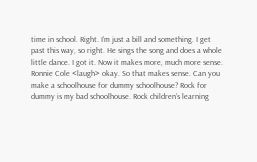time in school. Right. I’m just a bill and something. I get past this way, so right. He sings the song and does a whole little dance. I got it. Now it makes more, much more sense. Ronnie Cole <laugh> okay. So that makes sense. Can you make a schoolhouse for dummy schoolhouse? Rock for dummy is my bad schoolhouse. Rock children’s learning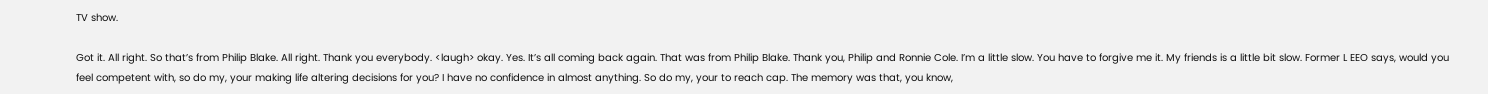TV show.

Got it. All right. So that’s from Philip Blake. All right. Thank you everybody. <laugh> okay. Yes. It’s all coming back again. That was from Philip Blake. Thank you, Philip and Ronnie Cole. I’m a little slow. You have to forgive me it. My friends is a little bit slow. Former L EEO says, would you feel competent with, so do my, your making life altering decisions for you? I have no confidence in almost anything. So do my, your to reach cap. The memory was that, you know,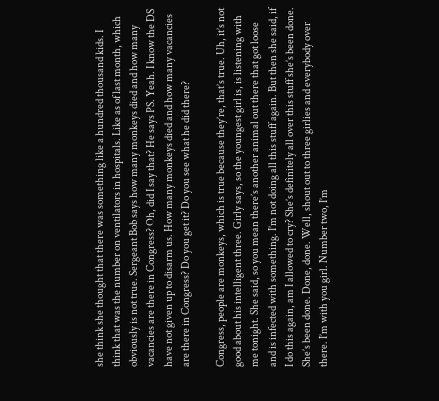she think she thought that there was something like a hundred thousand kids. I think that was the number on ventilators in hospitals. Like as of last month, which obviously is not true. Sergeant Bob says how many monkeys died and how many vacancies are there in Congress? Oh, did I say that? He says PS. Yeah. I know the DS have not given up to disarm us. How many monkeys died and how many vacancies are there in Congress? Do you get it? Do you see what he did there?

Congress, people are monkeys, which is true because they’re, that’s true. Uh, it’s not good about his intelligent three. Girly says, so the youngest girl is, is listening with me tonight. She said, so you mean there’s another animal out there that got loose and is infected with something. I’m not doing all this stuff again. But then she said, if I do this again, am I allowed to cry? She’s definitely all over this stuff she’s been done. She’s been done. Done, done. Well, shout out to three girlies and everybody over there. I’m with you girl. Number two, I’m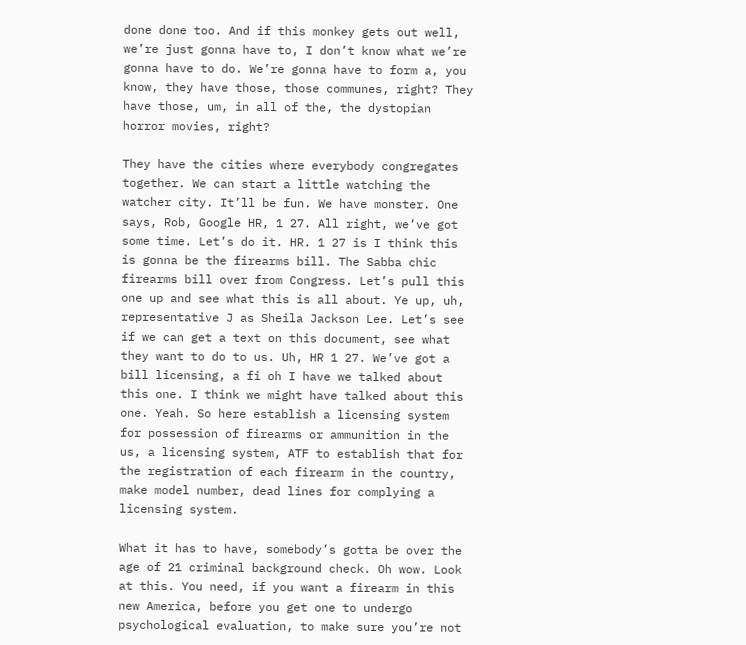done done too. And if this monkey gets out well, we’re just gonna have to, I don’t know what we’re gonna have to do. We’re gonna have to form a, you know, they have those, those communes, right? They have those, um, in all of the, the dystopian horror movies, right?

They have the cities where everybody congregates together. We can start a little watching the watcher city. It’ll be fun. We have monster. One says, Rob, Google HR, 1 27. All right, we’ve got some time. Let’s do it. HR. 1 27 is I think this is gonna be the firearms bill. The Sabba chic firearms bill over from Congress. Let’s pull this one up and see what this is all about. Ye up, uh, representative J as Sheila Jackson Lee. Let’s see if we can get a text on this document, see what they want to do to us. Uh, HR 1 27. We’ve got a bill licensing, a fi oh I have we talked about this one. I think we might have talked about this one. Yeah. So here establish a licensing system for possession of firearms or ammunition in the us, a licensing system, ATF to establish that for the registration of each firearm in the country, make model number, dead lines for complying a licensing system.

What it has to have, somebody’s gotta be over the age of 21 criminal background check. Oh wow. Look at this. You need, if you want a firearm in this new America, before you get one to undergo psychological evaluation, to make sure you’re not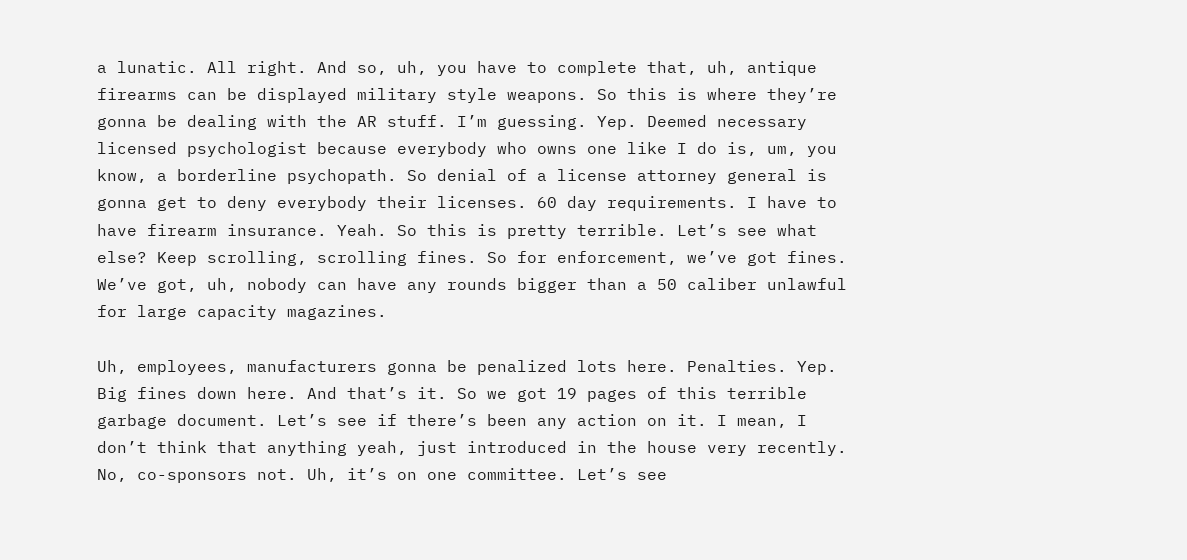a lunatic. All right. And so, uh, you have to complete that, uh, antique firearms can be displayed military style weapons. So this is where they’re gonna be dealing with the AR stuff. I’m guessing. Yep. Deemed necessary licensed psychologist because everybody who owns one like I do is, um, you know, a borderline psychopath. So denial of a license attorney general is gonna get to deny everybody their licenses. 60 day requirements. I have to have firearm insurance. Yeah. So this is pretty terrible. Let’s see what else? Keep scrolling, scrolling fines. So for enforcement, we’ve got fines. We’ve got, uh, nobody can have any rounds bigger than a 50 caliber unlawful for large capacity magazines.

Uh, employees, manufacturers gonna be penalized lots here. Penalties. Yep. Big fines down here. And that’s it. So we got 19 pages of this terrible garbage document. Let’s see if there’s been any action on it. I mean, I don’t think that anything yeah, just introduced in the house very recently. No, co-sponsors not. Uh, it’s on one committee. Let’s see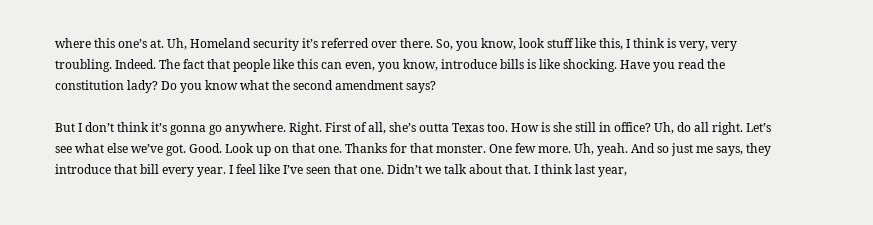where this one’s at. Uh, Homeland security it’s referred over there. So, you know, look stuff like this, I think is very, very troubling. Indeed. The fact that people like this can even, you know, introduce bills is like shocking. Have you read the constitution lady? Do you know what the second amendment says?

But I don’t think it’s gonna go anywhere. Right. First of all, she’s outta Texas too. How is she still in office? Uh, do all right. Let’s see what else we’ve got. Good. Look up on that one. Thanks for that monster. One few more. Uh, yeah. And so just me says, they introduce that bill every year. I feel like I’ve seen that one. Didn’t we talk about that. I think last year,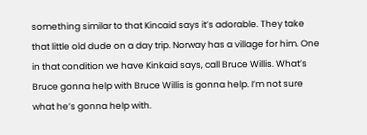something similar to that Kincaid says it’s adorable. They take that little old dude on a day trip. Norway has a village for him. One in that condition we have Kinkaid says, call Bruce Willis. What’s Bruce gonna help with Bruce Willis is gonna help. I’m not sure what he’s gonna help with.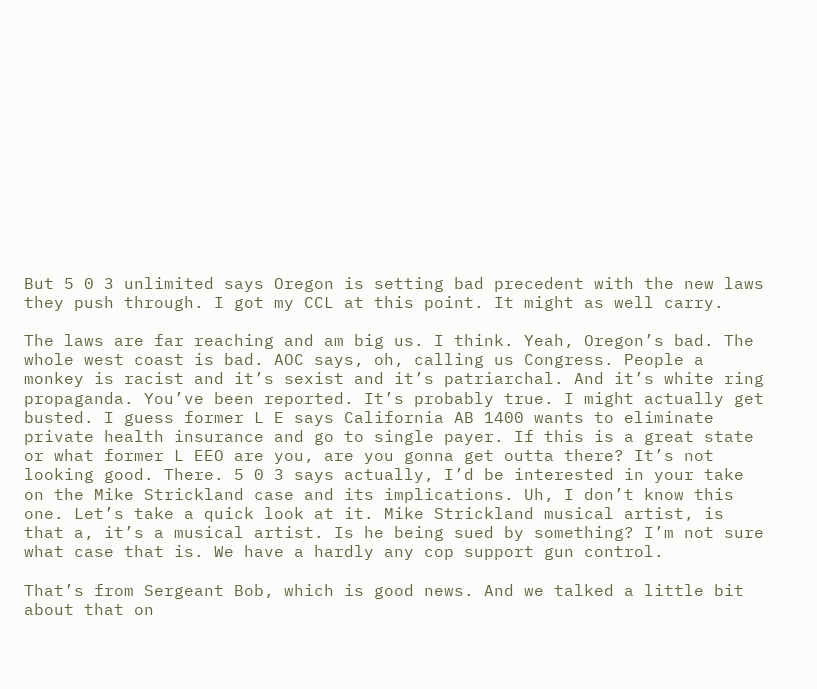But 5 0 3 unlimited says Oregon is setting bad precedent with the new laws they push through. I got my CCL at this point. It might as well carry.

The laws are far reaching and am big us. I think. Yeah, Oregon’s bad. The whole west coast is bad. AOC says, oh, calling us Congress. People a monkey is racist and it’s sexist and it’s patriarchal. And it’s white ring propaganda. You’ve been reported. It’s probably true. I might actually get busted. I guess former L E says California AB 1400 wants to eliminate private health insurance and go to single payer. If this is a great state or what former L EEO are you, are you gonna get outta there? It’s not looking good. There. 5 0 3 says actually, I’d be interested in your take on the Mike Strickland case and its implications. Uh, I don’t know this one. Let’s take a quick look at it. Mike Strickland musical artist, is that a, it’s a musical artist. Is he being sued by something? I’m not sure what case that is. We have a hardly any cop support gun control.

That’s from Sergeant Bob, which is good news. And we talked a little bit about that on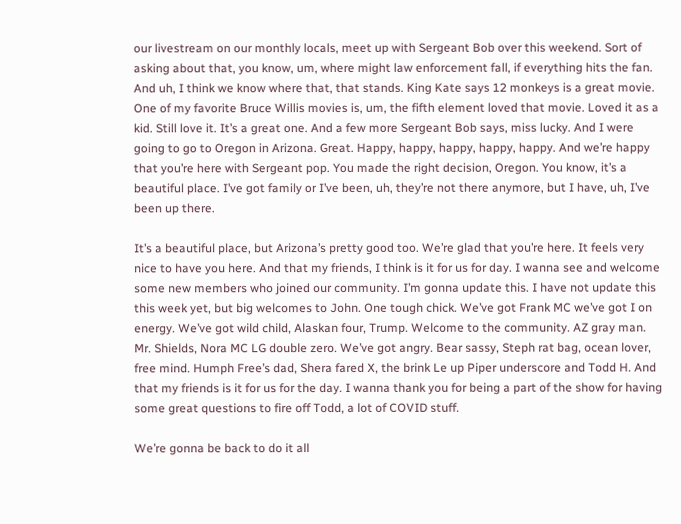our livestream on our monthly locals, meet up with Sergeant Bob over this weekend. Sort of asking about that, you know, um, where might law enforcement fall, if everything hits the fan. And uh, I think we know where that, that stands. King Kate says 12 monkeys is a great movie. One of my favorite Bruce Willis movies is, um, the fifth element loved that movie. Loved it as a kid. Still love it. It’s a great one. And a few more Sergeant Bob says, miss lucky. And I were going to go to Oregon in Arizona. Great. Happy, happy, happy, happy, happy. And we’re happy that you’re here with Sergeant pop. You made the right decision, Oregon. You know, it’s a beautiful place. I’ve got family or I’ve been, uh, they’re not there anymore, but I have, uh, I’ve been up there.

It’s a beautiful place, but Arizona’s pretty good too. We’re glad that you’re here. It feels very nice to have you here. And that my friends, I think is it for us for day. I wanna see and welcome some new members who joined our community. I’m gonna update this. I have not update this this week yet, but big welcomes to John. One tough chick. We’ve got Frank MC we’ve got I on energy. We’ve got wild child, Alaskan four, Trump. Welcome to the community. AZ gray man. Mr. Shields, Nora MC LG double zero. We’ve got angry. Bear sassy, Steph rat bag, ocean lover, free mind. Humph Free’s dad, Shera fared X, the brink Le up Piper underscore and Todd H. And that my friends is it for us for the day. I wanna thank you for being a part of the show for having some great questions to fire off Todd, a lot of COVID stuff.

We’re gonna be back to do it all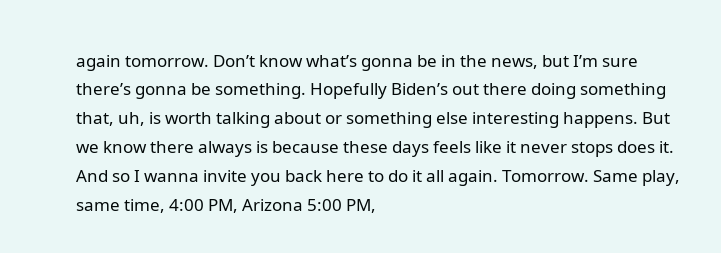again tomorrow. Don’t know what’s gonna be in the news, but I’m sure there’s gonna be something. Hopefully Biden’s out there doing something that, uh, is worth talking about or something else interesting happens. But we know there always is because these days feels like it never stops does it. And so I wanna invite you back here to do it all again. Tomorrow. Same play, same time, 4:00 PM, Arizona 5:00 PM,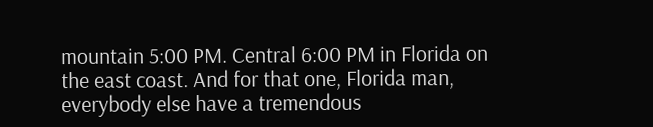mountain 5:00 PM. Central 6:00 PM in Florida on the east coast. And for that one, Florida man, everybody else have a tremendous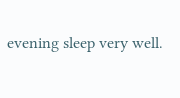evening sleep very well.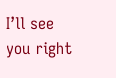I’ll see you right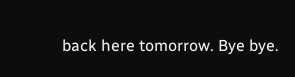back here tomorrow. Bye bye.